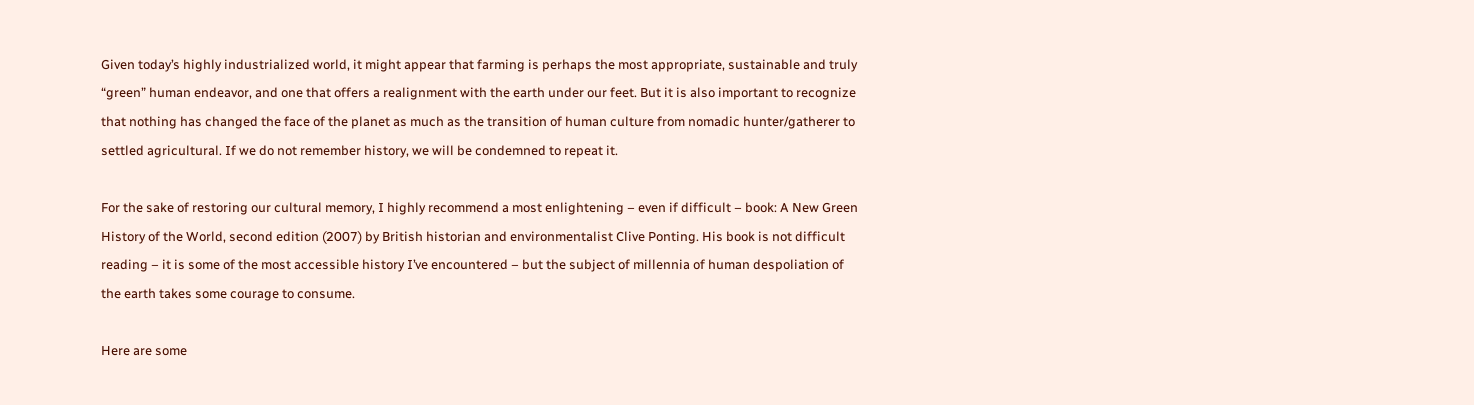Given today’s highly industrialized world, it might appear that farming is perhaps the most appropriate, sustainable and truly “green” human endeavor, and one that offers a realignment with the earth under our feet. But it is also important to recognize that nothing has changed the face of the planet as much as the transition of human culture from nomadic hunter/gatherer to settled agricultural. If we do not remember history, we will be condemned to repeat it.

For the sake of restoring our cultural memory, I highly recommend a most enlightening – even if difficult – book: A New Green History of the World, second edition (2007) by British historian and environmentalist Clive Ponting. His book is not difficult reading – it is some of the most accessible history I’ve encountered – but the subject of millennia of human despoliation of the earth takes some courage to consume.

Here are some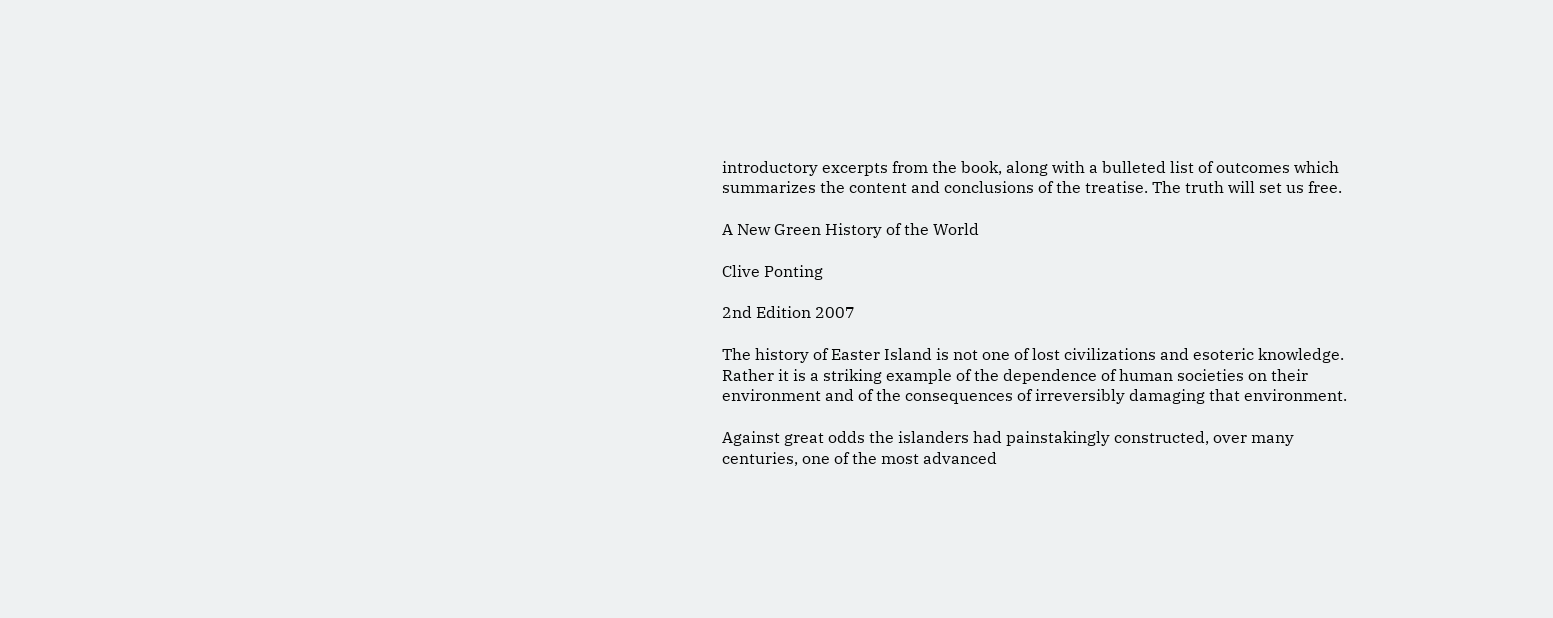introductory excerpts from the book, along with a bulleted list of outcomes which summarizes the content and conclusions of the treatise. The truth will set us free.

A New Green History of the World

Clive Ponting

2nd Edition 2007

The history of Easter Island is not one of lost civilizations and esoteric knowledge. Rather it is a striking example of the dependence of human societies on their environment and of the consequences of irreversibly damaging that environment.

Against great odds the islanders had painstakingly constructed, over many centuries, one of the most advanced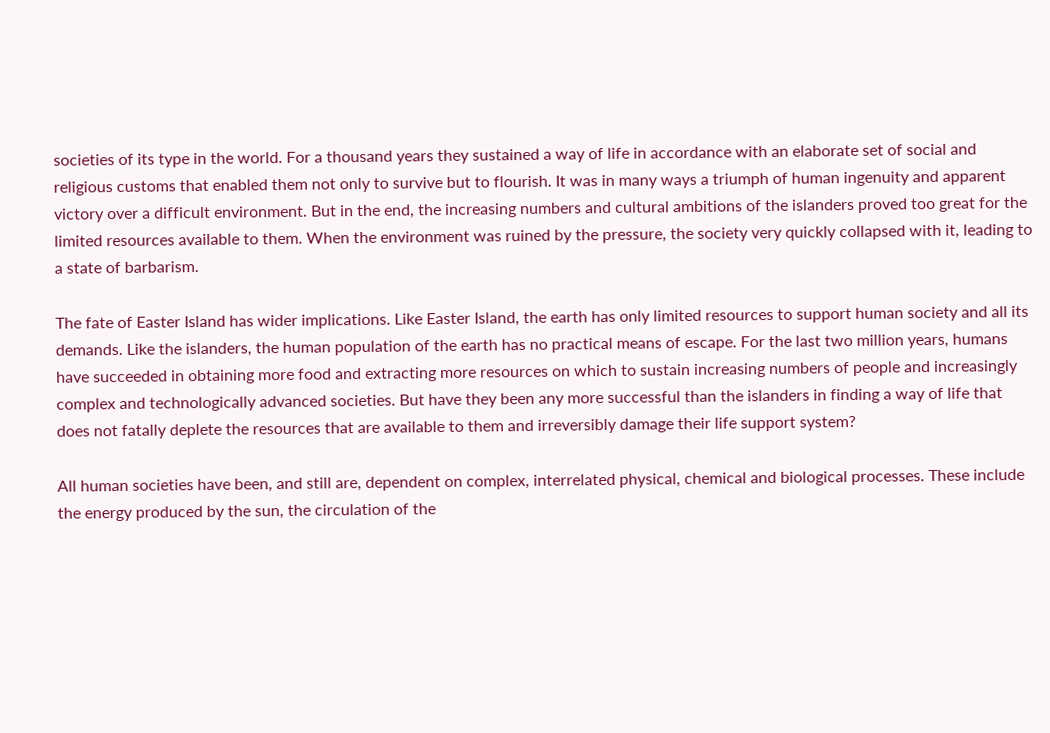societies of its type in the world. For a thousand years they sustained a way of life in accordance with an elaborate set of social and religious customs that enabled them not only to survive but to flourish. It was in many ways a triumph of human ingenuity and apparent victory over a difficult environment. But in the end, the increasing numbers and cultural ambitions of the islanders proved too great for the limited resources available to them. When the environment was ruined by the pressure, the society very quickly collapsed with it, leading to a state of barbarism.

The fate of Easter Island has wider implications. Like Easter Island, the earth has only limited resources to support human society and all its demands. Like the islanders, the human population of the earth has no practical means of escape. For the last two million years, humans have succeeded in obtaining more food and extracting more resources on which to sustain increasing numbers of people and increasingly complex and technologically advanced societies. But have they been any more successful than the islanders in finding a way of life that does not fatally deplete the resources that are available to them and irreversibly damage their life support system?

All human societies have been, and still are, dependent on complex, interrelated physical, chemical and biological processes. These include the energy produced by the sun, the circulation of the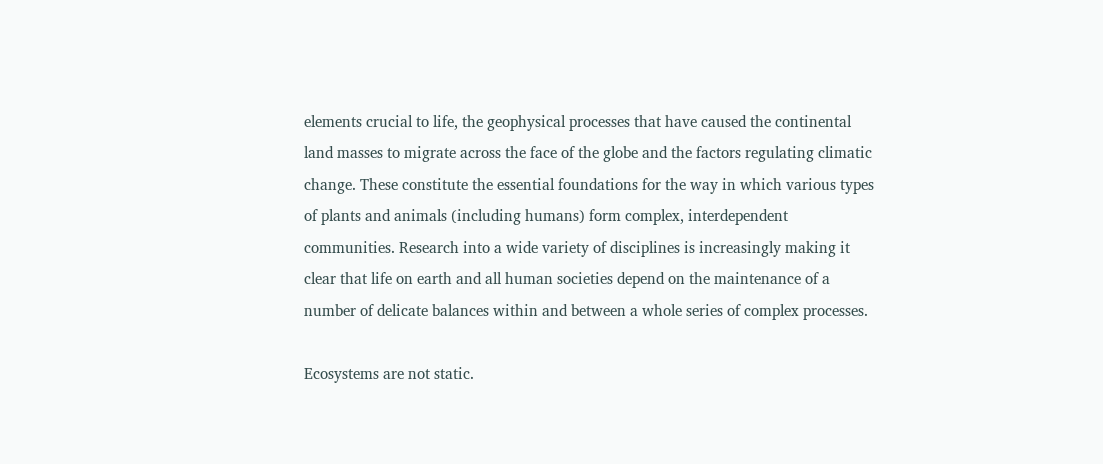elements crucial to life, the geophysical processes that have caused the continental land masses to migrate across the face of the globe and the factors regulating climatic change. These constitute the essential foundations for the way in which various types of plants and animals (including humans) form complex, interdependent communities. Research into a wide variety of disciplines is increasingly making it clear that life on earth and all human societies depend on the maintenance of a number of delicate balances within and between a whole series of complex processes.

Ecosystems are not static.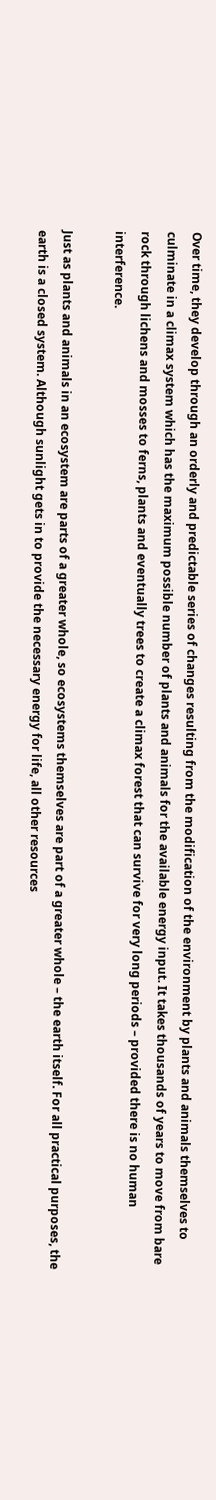Over time, they develop through an orderly and predictable series of changes resulting from the modification of the environment by plants and animals themselves to culminate in a climax system which has the maximum possible number of plants and animals for the available energy input. It takes thousands of years to move from bare rock through lichens and mosses to ferns, plants and eventually trees to create a climax forest that can survive for very long periods – provided there is no human interference.

Just as plants and animals in an ecosystem are parts of a greater whole, so ecosystems themselves are part of a greater whole – the earth itself. For all practical purposes, the earth is a closed system. Although sunlight gets in to provide the necessary energy for life, all other resources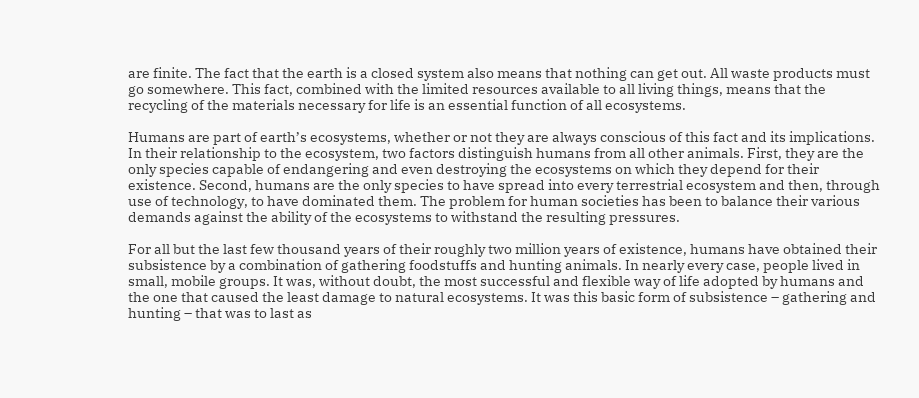are finite. The fact that the earth is a closed system also means that nothing can get out. All waste products must go somewhere. This fact, combined with the limited resources available to all living things, means that the recycling of the materials necessary for life is an essential function of all ecosystems.

Humans are part of earth’s ecosystems, whether or not they are always conscious of this fact and its implications. In their relationship to the ecosystem, two factors distinguish humans from all other animals. First, they are the only species capable of endangering and even destroying the ecosystems on which they depend for their existence. Second, humans are the only species to have spread into every terrestrial ecosystem and then, through use of technology, to have dominated them. The problem for human societies has been to balance their various demands against the ability of the ecosystems to withstand the resulting pressures.

For all but the last few thousand years of their roughly two million years of existence, humans have obtained their subsistence by a combination of gathering foodstuffs and hunting animals. In nearly every case, people lived in small, mobile groups. It was, without doubt, the most successful and flexible way of life adopted by humans and the one that caused the least damage to natural ecosystems. It was this basic form of subsistence – gathering and hunting – that was to last as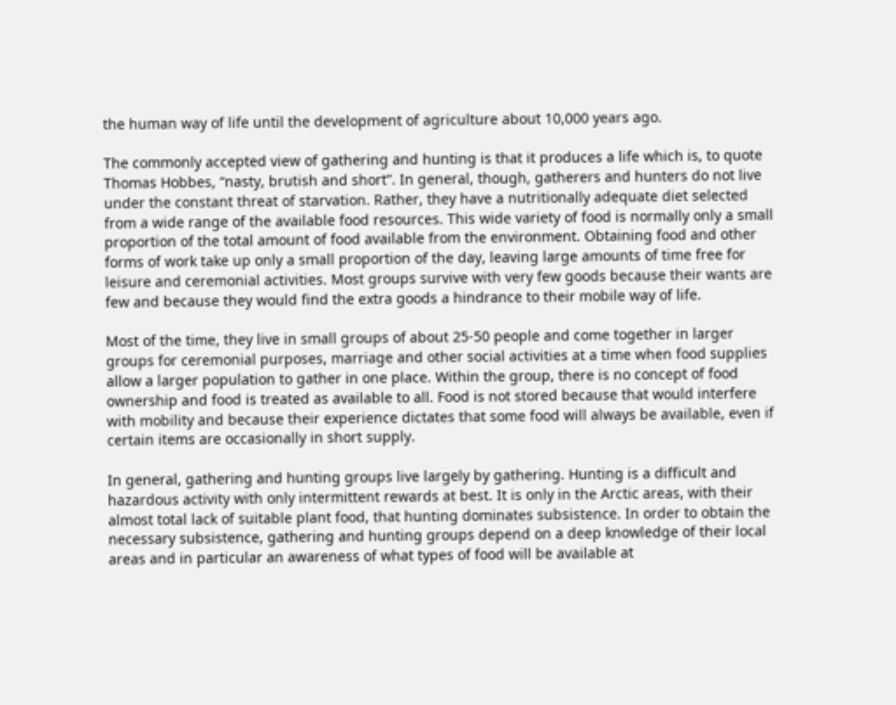the human way of life until the development of agriculture about 10,000 years ago.

The commonly accepted view of gathering and hunting is that it produces a life which is, to quote Thomas Hobbes, “nasty, brutish and short”. In general, though, gatherers and hunters do not live under the constant threat of starvation. Rather, they have a nutritionally adequate diet selected from a wide range of the available food resources. This wide variety of food is normally only a small proportion of the total amount of food available from the environment. Obtaining food and other forms of work take up only a small proportion of the day, leaving large amounts of time free for leisure and ceremonial activities. Most groups survive with very few goods because their wants are few and because they would find the extra goods a hindrance to their mobile way of life.

Most of the time, they live in small groups of about 25-50 people and come together in larger groups for ceremonial purposes, marriage and other social activities at a time when food supplies allow a larger population to gather in one place. Within the group, there is no concept of food ownership and food is treated as available to all. Food is not stored because that would interfere with mobility and because their experience dictates that some food will always be available, even if certain items are occasionally in short supply.

In general, gathering and hunting groups live largely by gathering. Hunting is a difficult and hazardous activity with only intermittent rewards at best. It is only in the Arctic areas, with their almost total lack of suitable plant food, that hunting dominates subsistence. In order to obtain the necessary subsistence, gathering and hunting groups depend on a deep knowledge of their local areas and in particular an awareness of what types of food will be available at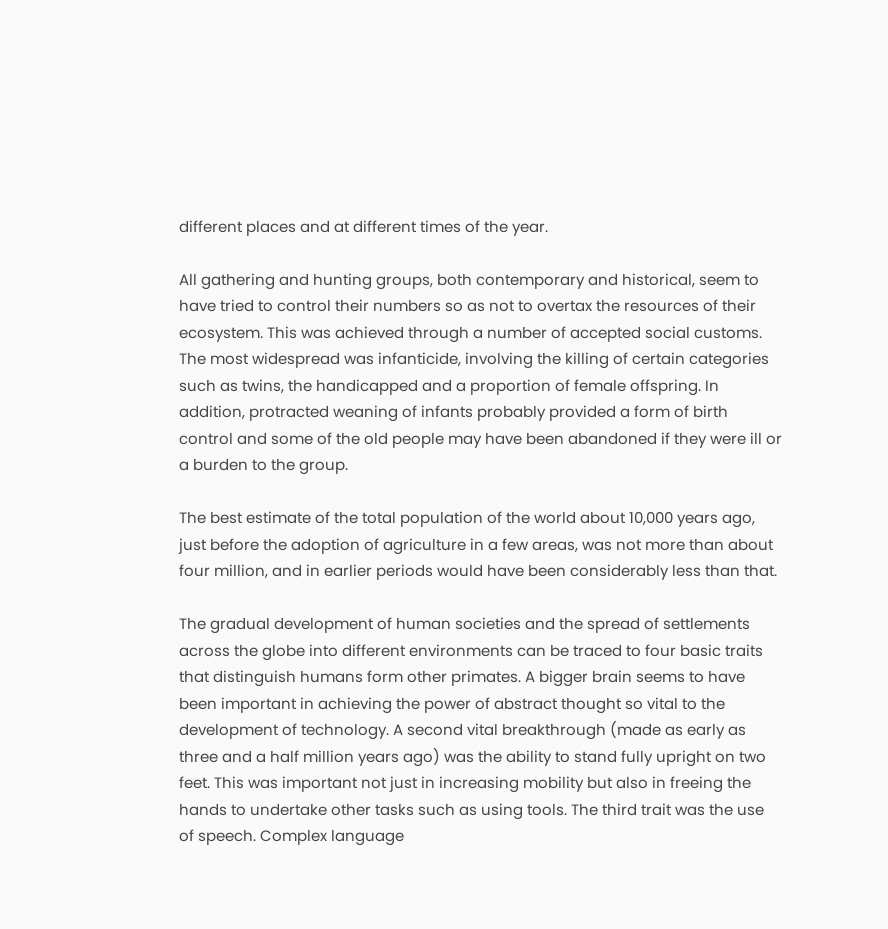different places and at different times of the year.

All gathering and hunting groups, both contemporary and historical, seem to have tried to control their numbers so as not to overtax the resources of their ecosystem. This was achieved through a number of accepted social customs. The most widespread was infanticide, involving the killing of certain categories such as twins, the handicapped and a proportion of female offspring. In addition, protracted weaning of infants probably provided a form of birth control and some of the old people may have been abandoned if they were ill or a burden to the group.

The best estimate of the total population of the world about 10,000 years ago, just before the adoption of agriculture in a few areas, was not more than about four million, and in earlier periods would have been considerably less than that.

The gradual development of human societies and the spread of settlements across the globe into different environments can be traced to four basic traits that distinguish humans form other primates. A bigger brain seems to have been important in achieving the power of abstract thought so vital to the development of technology. A second vital breakthrough (made as early as three and a half million years ago) was the ability to stand fully upright on two feet. This was important not just in increasing mobility but also in freeing the hands to undertake other tasks such as using tools. The third trait was the use of speech. Complex language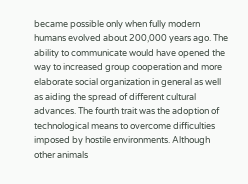became possible only when fully modern humans evolved about 200,000 years ago. The ability to communicate would have opened the way to increased group cooperation and more elaborate social organization in general as well as aiding the spread of different cultural advances. The fourth trait was the adoption of technological means to overcome difficulties imposed by hostile environments. Although other animals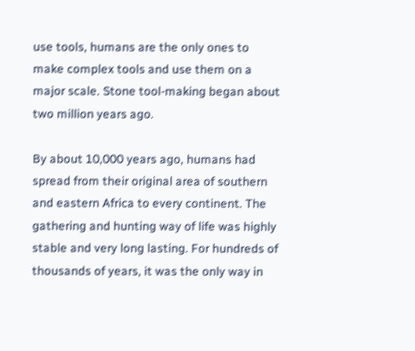use tools, humans are the only ones to make complex tools and use them on a major scale. Stone tool-making began about two million years ago.

By about 10,000 years ago, humans had spread from their original area of southern and eastern Africa to every continent. The gathering and hunting way of life was highly stable and very long lasting. For hundreds of thousands of years, it was the only way in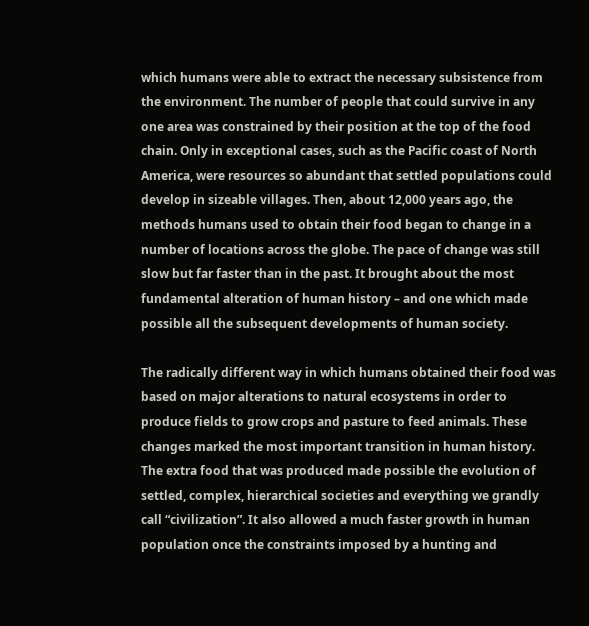which humans were able to extract the necessary subsistence from the environment. The number of people that could survive in any one area was constrained by their position at the top of the food chain. Only in exceptional cases, such as the Pacific coast of North America, were resources so abundant that settled populations could develop in sizeable villages. Then, about 12,000 years ago, the methods humans used to obtain their food began to change in a number of locations across the globe. The pace of change was still slow but far faster than in the past. It brought about the most fundamental alteration of human history – and one which made possible all the subsequent developments of human society.

The radically different way in which humans obtained their food was based on major alterations to natural ecosystems in order to produce fields to grow crops and pasture to feed animals. These changes marked the most important transition in human history. The extra food that was produced made possible the evolution of settled, complex, hierarchical societies and everything we grandly call “civilization”. It also allowed a much faster growth in human population once the constraints imposed by a hunting and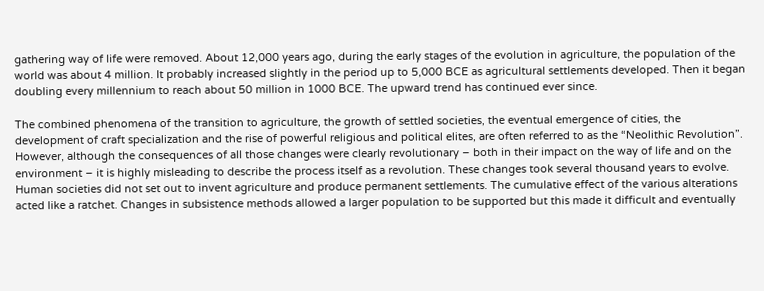gathering way of life were removed. About 12,000 years ago, during the early stages of the evolution in agriculture, the population of the world was about 4 million. It probably increased slightly in the period up to 5,000 BCE as agricultural settlements developed. Then it began doubling every millennium to reach about 50 million in 1000 BCE. The upward trend has continued ever since.

The combined phenomena of the transition to agriculture, the growth of settled societies, the eventual emergence of cities, the development of craft specialization and the rise of powerful religious and political elites, are often referred to as the “Neolithic Revolution”. However, although the consequences of all those changes were clearly revolutionary – both in their impact on the way of life and on the environment – it is highly misleading to describe the process itself as a revolution. These changes took several thousand years to evolve. Human societies did not set out to invent agriculture and produce permanent settlements. The cumulative effect of the various alterations acted like a ratchet. Changes in subsistence methods allowed a larger population to be supported but this made it difficult and eventually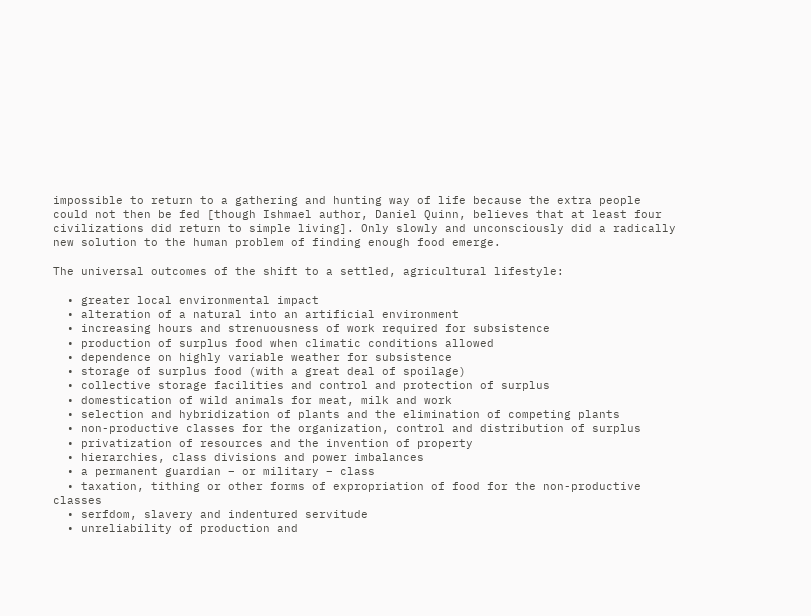impossible to return to a gathering and hunting way of life because the extra people could not then be fed [though Ishmael author, Daniel Quinn, believes that at least four civilizations did return to simple living]. Only slowly and unconsciously did a radically new solution to the human problem of finding enough food emerge.

The universal outcomes of the shift to a settled, agricultural lifestyle:

  • greater local environmental impact
  • alteration of a natural into an artificial environment
  • increasing hours and strenuousness of work required for subsistence
  • production of surplus food when climatic conditions allowed
  • dependence on highly variable weather for subsistence
  • storage of surplus food (with a great deal of spoilage)
  • collective storage facilities and control and protection of surplus
  • domestication of wild animals for meat, milk and work
  • selection and hybridization of plants and the elimination of competing plants
  • non-productive classes for the organization, control and distribution of surplus
  • privatization of resources and the invention of property
  • hierarchies, class divisions and power imbalances
  • a permanent guardian – or military – class
  • taxation, tithing or other forms of expropriation of food for the non-productive classes
  • serfdom, slavery and indentured servitude
  • unreliability of production and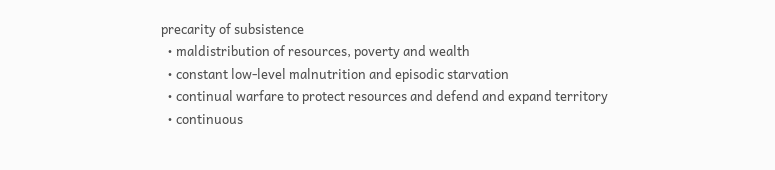precarity of subsistence
  • maldistribution of resources, poverty and wealth
  • constant low-level malnutrition and episodic starvation
  • continual warfare to protect resources and defend and expand territory
  • continuous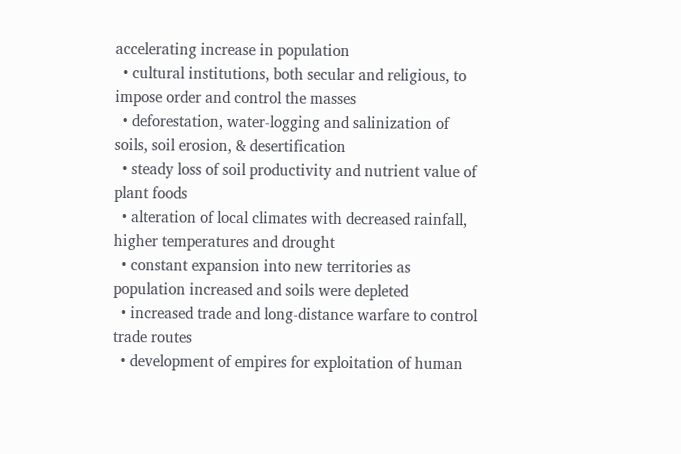accelerating increase in population
  • cultural institutions, both secular and religious, to impose order and control the masses
  • deforestation, water-logging and salinization of soils, soil erosion, & desertification
  • steady loss of soil productivity and nutrient value of plant foods
  • alteration of local climates with decreased rainfall, higher temperatures and drought
  • constant expansion into new territories as population increased and soils were depleted
  • increased trade and long-distance warfare to control trade routes
  • development of empires for exploitation of human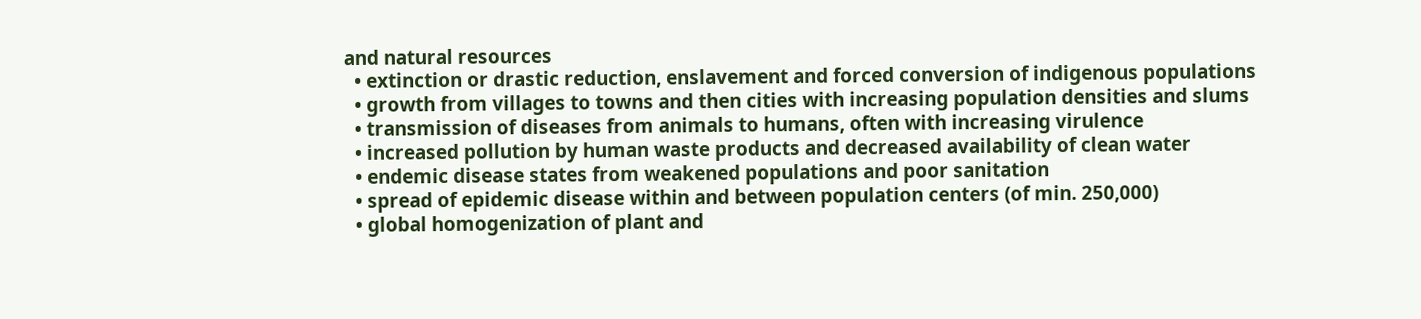and natural resources
  • extinction or drastic reduction, enslavement and forced conversion of indigenous populations
  • growth from villages to towns and then cities with increasing population densities and slums
  • transmission of diseases from animals to humans, often with increasing virulence
  • increased pollution by human waste products and decreased availability of clean water
  • endemic disease states from weakened populations and poor sanitation
  • spread of epidemic disease within and between population centers (of min. 250,000)
  • global homogenization of plant and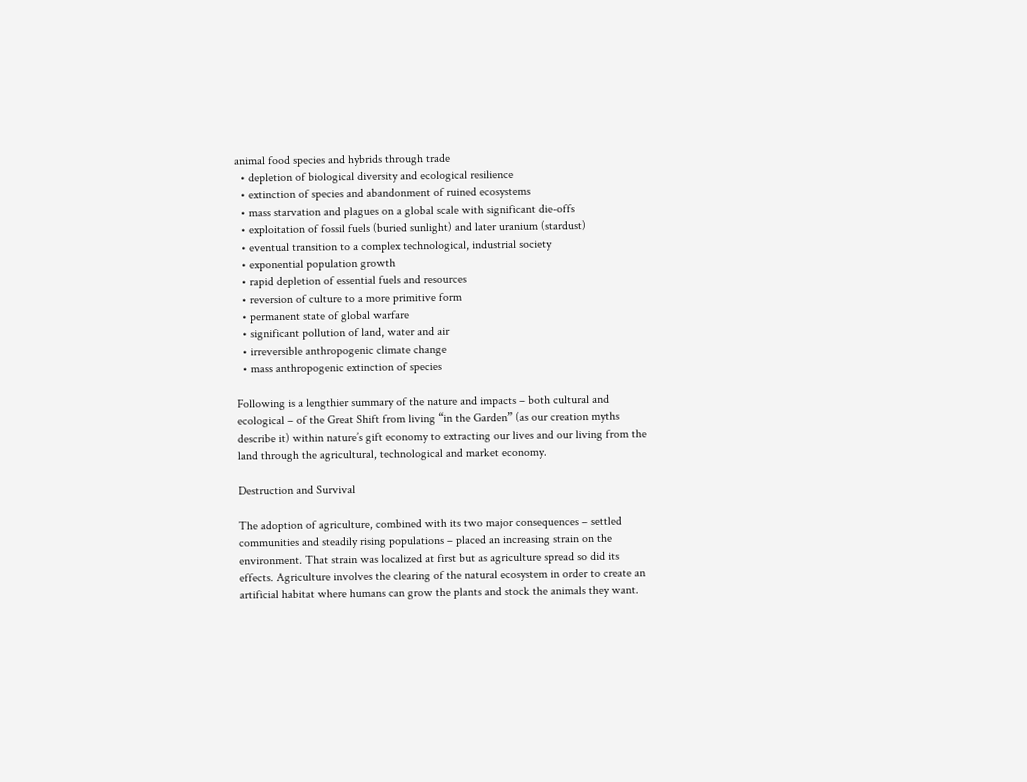animal food species and hybrids through trade
  • depletion of biological diversity and ecological resilience
  • extinction of species and abandonment of ruined ecosystems
  • mass starvation and plagues on a global scale with significant die-offs
  • exploitation of fossil fuels (buried sunlight) and later uranium (stardust)
  • eventual transition to a complex technological, industrial society
  • exponential population growth
  • rapid depletion of essential fuels and resources
  • reversion of culture to a more primitive form
  • permanent state of global warfare
  • significant pollution of land, water and air
  • irreversible anthropogenic climate change
  • mass anthropogenic extinction of species

Following is a lengthier summary of the nature and impacts – both cultural and ecological – of the Great Shift from living “in the Garden” (as our creation myths describe it) within nature’s gift economy to extracting our lives and our living from the land through the agricultural, technological and market economy.

Destruction and Survival

The adoption of agriculture, combined with its two major consequences – settled communities and steadily rising populations – placed an increasing strain on the environment. That strain was localized at first but as agriculture spread so did its effects. Agriculture involves the clearing of the natural ecosystem in order to create an artificial habitat where humans can grow the plants and stock the animals they want.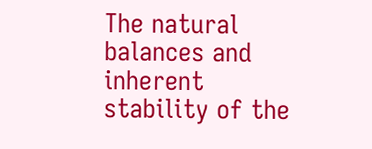The natural balances and inherent stability of the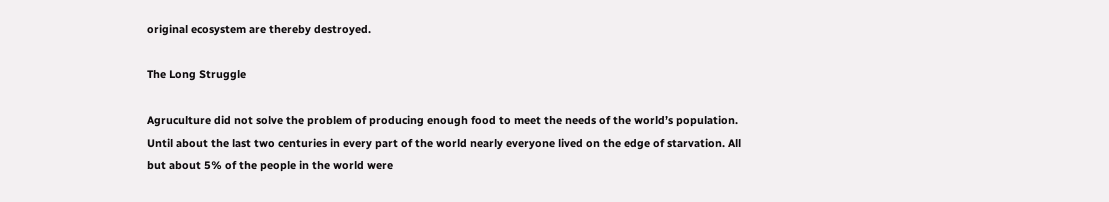original ecosystem are thereby destroyed.

The Long Struggle

Agruculture did not solve the problem of producing enough food to meet the needs of the world’s population. Until about the last two centuries in every part of the world nearly everyone lived on the edge of starvation. All but about 5% of the people in the world were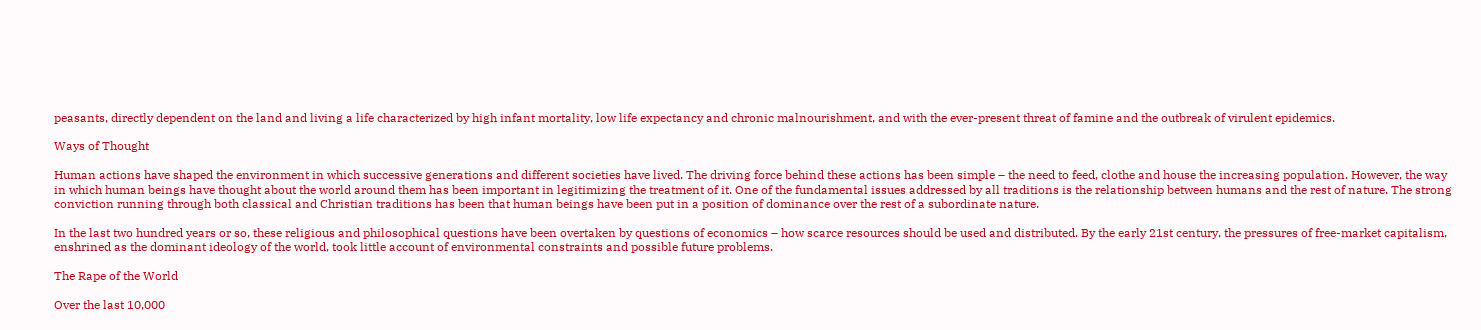peasants, directly dependent on the land and living a life characterized by high infant mortality, low life expectancy and chronic malnourishment, and with the ever-present threat of famine and the outbreak of virulent epidemics.

Ways of Thought

Human actions have shaped the environment in which successive generations and different societies have lived. The driving force behind these actions has been simple – the need to feed, clothe and house the increasing population. However, the way in which human beings have thought about the world around them has been important in legitimizing the treatment of it. One of the fundamental issues addressed by all traditions is the relationship between humans and the rest of nature. The strong conviction running through both classical and Christian traditions has been that human beings have been put in a position of dominance over the rest of a subordinate nature.

In the last two hundred years or so, these religious and philosophical questions have been overtaken by questions of economics – how scarce resources should be used and distributed. By the early 21st century, the pressures of free-market capitalism, enshrined as the dominant ideology of the world, took little account of environmental constraints and possible future problems.

The Rape of the World

Over the last 10,000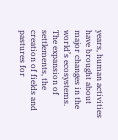years, human activities have brought about major changes in the world’s ecosystems. The expansion of settlements, the creation of fields and pastures for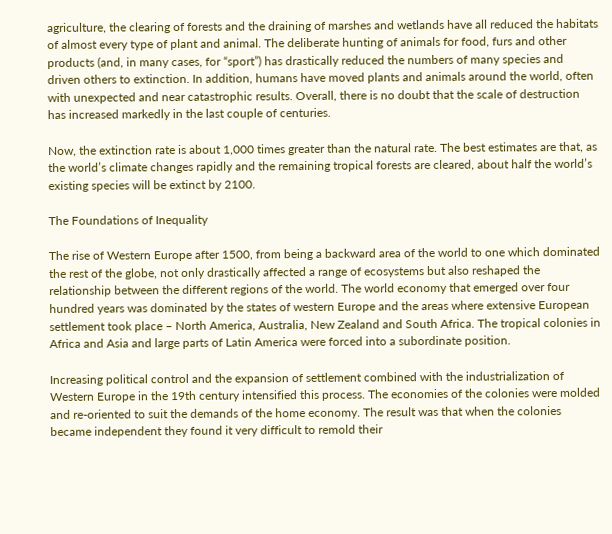agriculture, the clearing of forests and the draining of marshes and wetlands have all reduced the habitats of almost every type of plant and animal. The deliberate hunting of animals for food, furs and other products (and, in many cases, for “sport”) has drastically reduced the numbers of many species and driven others to extinction. In addition, humans have moved plants and animals around the world, often with unexpected and near catastrophic results. Overall, there is no doubt that the scale of destruction has increased markedly in the last couple of centuries.

Now, the extinction rate is about 1,000 times greater than the natural rate. The best estimates are that, as the world’s climate changes rapidly and the remaining tropical forests are cleared, about half the world’s existing species will be extinct by 2100.

The Foundations of Inequality

The rise of Western Europe after 1500, from being a backward area of the world to one which dominated the rest of the globe, not only drastically affected a range of ecosystems but also reshaped the relationship between the different regions of the world. The world economy that emerged over four hundred years was dominated by the states of western Europe and the areas where extensive European settlement took place – North America, Australia, New Zealand and South Africa. The tropical colonies in Africa and Asia and large parts of Latin America were forced into a subordinate position.

Increasing political control and the expansion of settlement combined with the industrialization of Western Europe in the 19th century intensified this process. The economies of the colonies were molded and re-oriented to suit the demands of the home economy. The result was that when the colonies became independent they found it very difficult to remold their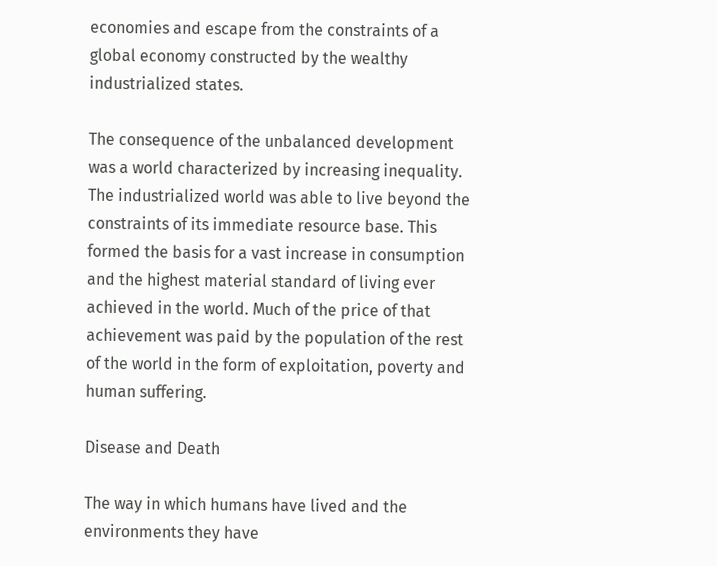economies and escape from the constraints of a global economy constructed by the wealthy industrialized states.

The consequence of the unbalanced development was a world characterized by increasing inequality. The industrialized world was able to live beyond the constraints of its immediate resource base. This formed the basis for a vast increase in consumption and the highest material standard of living ever achieved in the world. Much of the price of that achievement was paid by the population of the rest of the world in the form of exploitation, poverty and human suffering.

Disease and Death

The way in which humans have lived and the environments they have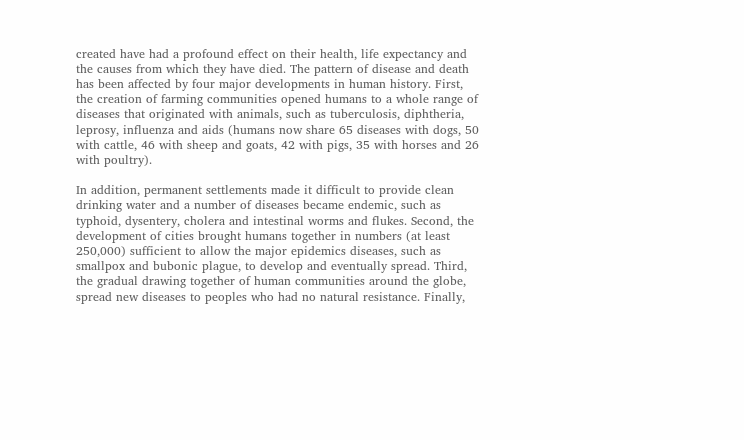created have had a profound effect on their health, life expectancy and the causes from which they have died. The pattern of disease and death has been affected by four major developments in human history. First, the creation of farming communities opened humans to a whole range of diseases that originated with animals, such as tuberculosis, diphtheria, leprosy, influenza and aids (humans now share 65 diseases with dogs, 50 with cattle, 46 with sheep and goats, 42 with pigs, 35 with horses and 26 with poultry).

In addition, permanent settlements made it difficult to provide clean drinking water and a number of diseases became endemic, such as typhoid, dysentery, cholera and intestinal worms and flukes. Second, the development of cities brought humans together in numbers (at least 250,000) sufficient to allow the major epidemics diseases, such as smallpox and bubonic plague, to develop and eventually spread. Third, the gradual drawing together of human communities around the globe, spread new diseases to peoples who had no natural resistance. Finally,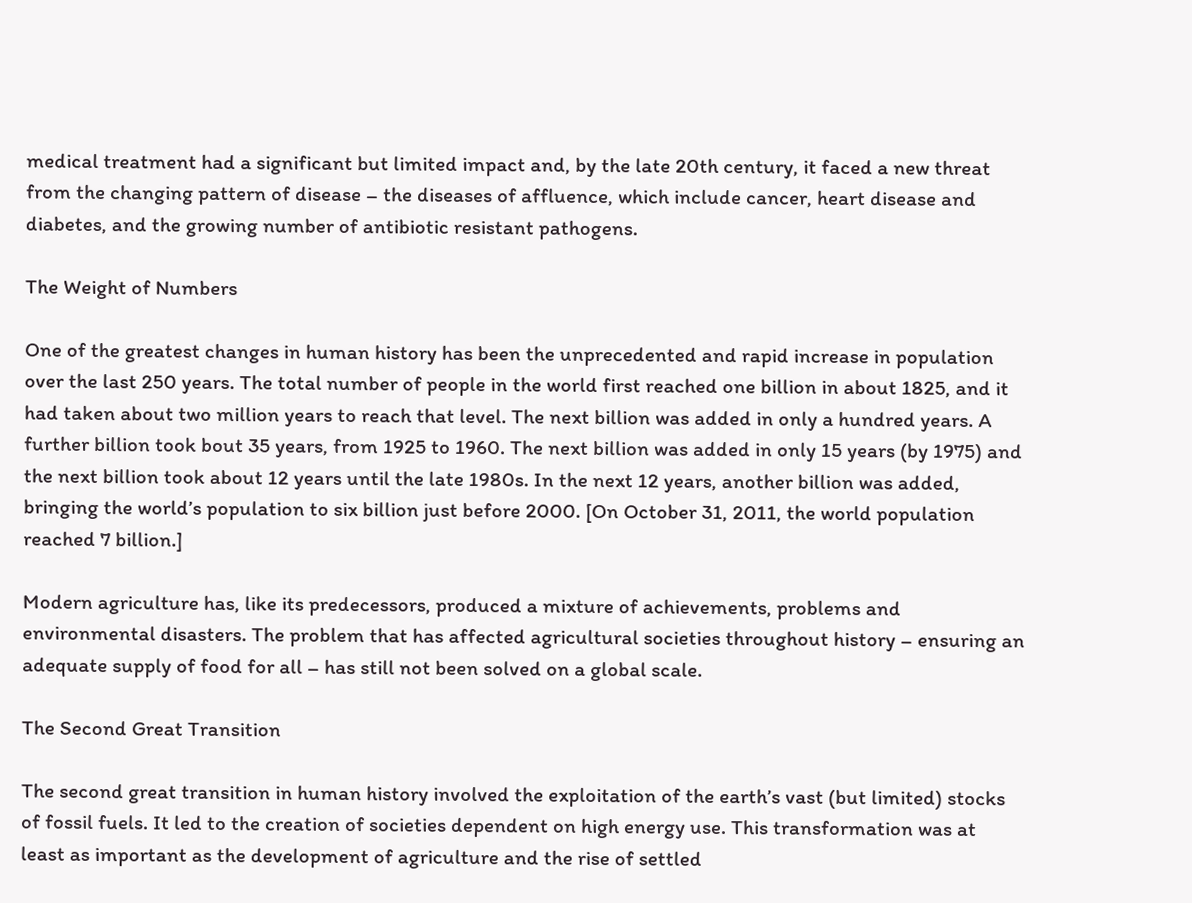medical treatment had a significant but limited impact and, by the late 20th century, it faced a new threat from the changing pattern of disease – the diseases of affluence, which include cancer, heart disease and diabetes, and the growing number of antibiotic resistant pathogens.

The Weight of Numbers

One of the greatest changes in human history has been the unprecedented and rapid increase in population over the last 250 years. The total number of people in the world first reached one billion in about 1825, and it had taken about two million years to reach that level. The next billion was added in only a hundred years. A further billion took bout 35 years, from 1925 to 1960. The next billion was added in only 15 years (by 1975) and the next billion took about 12 years until the late 1980s. In the next 12 years, another billion was added, bringing the world’s population to six billion just before 2000. [On October 31, 2011, the world population reached 7 billion.]

Modern agriculture has, like its predecessors, produced a mixture of achievements, problems and environmental disasters. The problem that has affected agricultural societies throughout history – ensuring an adequate supply of food for all – has still not been solved on a global scale.

The Second Great Transition

The second great transition in human history involved the exploitation of the earth’s vast (but limited) stocks of fossil fuels. It led to the creation of societies dependent on high energy use. This transformation was at least as important as the development of agriculture and the rise of settled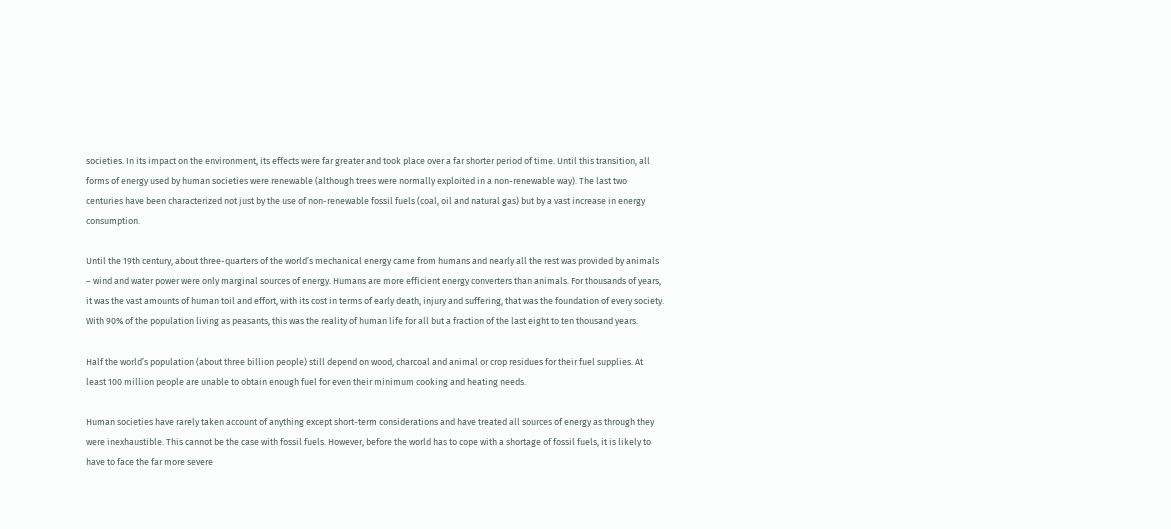societies. In its impact on the environment, its effects were far greater and took place over a far shorter period of time. Until this transition, all forms of energy used by human societies were renewable (although trees were normally exploited in a non-renewable way). The last two centuries have been characterized not just by the use of non-renewable fossil fuels (coal, oil and natural gas) but by a vast increase in energy consumption.

Until the 19th century, about three-quarters of the world’s mechanical energy came from humans and nearly all the rest was provided by animals – wind and water power were only marginal sources of energy. Humans are more efficient energy converters than animals. For thousands of years, it was the vast amounts of human toil and effort, with its cost in terms of early death, injury and suffering, that was the foundation of every society.  With 90% of the population living as peasants, this was the reality of human life for all but a fraction of the last eight to ten thousand years.

Half the world’s population (about three billion people) still depend on wood, charcoal and animal or crop residues for their fuel supplies. At least 100 million people are unable to obtain enough fuel for even their minimum cooking and heating needs.

Human societies have rarely taken account of anything except short-term considerations and have treated all sources of energy as through they were inexhaustible. This cannot be the case with fossil fuels. However, before the world has to cope with a shortage of fossil fuels, it is likely to have to face the far more severe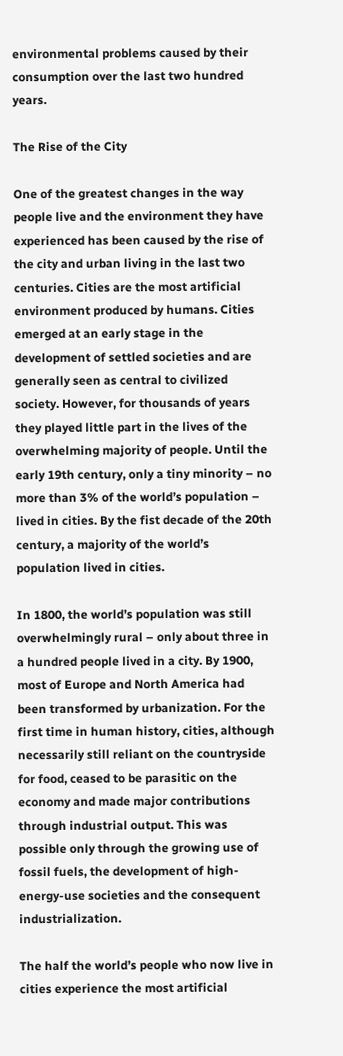environmental problems caused by their consumption over the last two hundred years.

The Rise of the City

One of the greatest changes in the way people live and the environment they have experienced has been caused by the rise of the city and urban living in the last two centuries. Cities are the most artificial environment produced by humans. Cities emerged at an early stage in the development of settled societies and are generally seen as central to civilized society. However, for thousands of years they played little part in the lives of the overwhelming majority of people. Until the early 19th century, only a tiny minority – no more than 3% of the world’s population – lived in cities. By the fist decade of the 20th century, a majority of the world’s population lived in cities.

In 1800, the world’s population was still overwhelmingly rural – only about three in a hundred people lived in a city. By 1900, most of Europe and North America had been transformed by urbanization. For the first time in human history, cities, although necessarily still reliant on the countryside for food, ceased to be parasitic on the economy and made major contributions through industrial output. This was possible only through the growing use of fossil fuels, the development of high-energy-use societies and the consequent industrialization.

The half the world’s people who now live in cities experience the most artificial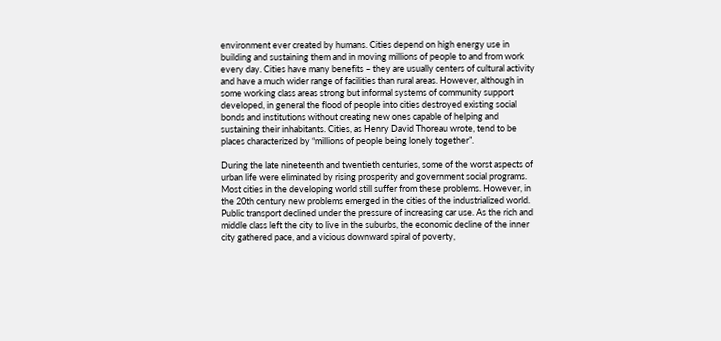environment ever created by humans. Cities depend on high energy use in building and sustaining them and in moving millions of people to and from work every day. Cities have many benefits – they are usually centers of cultural activity and have a much wider range of facilities than rural areas. However, although in some working class areas strong but informal systems of community support developed, in general the flood of people into cities destroyed existing social bonds and institutions without creating new ones capable of helping and sustaining their inhabitants. Cities, as Henry David Thoreau wrote, tend to be places characterized by “millions of people being lonely together”.

During the late nineteenth and twentieth centuries, some of the worst aspects of urban life were eliminated by rising prosperity and government social programs. Most cities in the developing world still suffer from these problems. However, in the 20th century new problems emerged in the cities of the industrialized world. Public transport declined under the pressure of increasing car use. As the rich and middle class left the city to live in the suburbs, the economic decline of the inner city gathered pace, and a vicious downward spiral of poverty,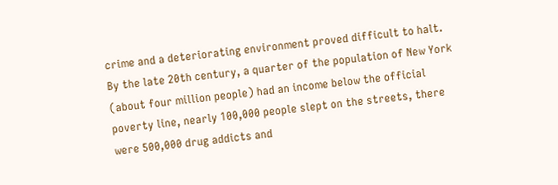crime and a deteriorating environment proved difficult to halt. By the late 20th century, a quarter of the population of New York (about four million people) had an income below the official poverty line, nearly 100,000 people slept on the streets, there were 500,000 drug addicts and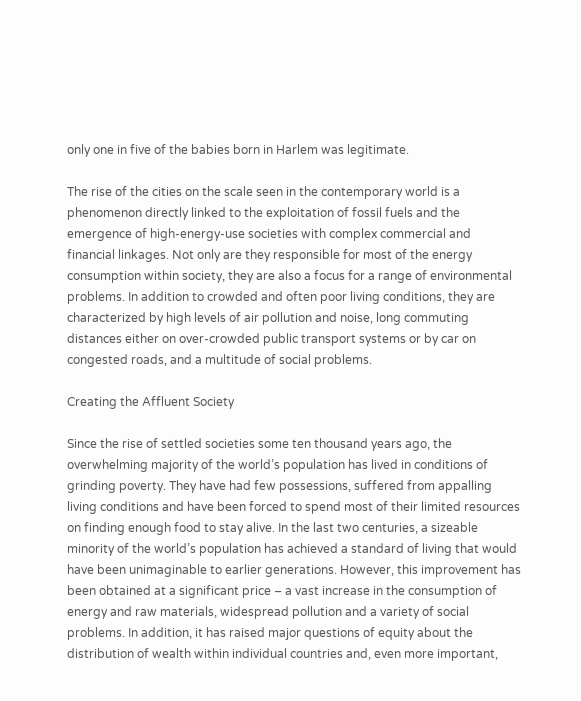only one in five of the babies born in Harlem was legitimate.

The rise of the cities on the scale seen in the contemporary world is a phenomenon directly linked to the exploitation of fossil fuels and the emergence of high-energy-use societies with complex commercial and financial linkages. Not only are they responsible for most of the energy consumption within society, they are also a focus for a range of environmental problems. In addition to crowded and often poor living conditions, they are characterized by high levels of air pollution and noise, long commuting distances either on over-crowded public transport systems or by car on congested roads, and a multitude of social problems.

Creating the Affluent Society

Since the rise of settled societies some ten thousand years ago, the overwhelming majority of the world’s population has lived in conditions of grinding poverty. They have had few possessions, suffered from appalling living conditions and have been forced to spend most of their limited resources on finding enough food to stay alive. In the last two centuries, a sizeable minority of the world’s population has achieved a standard of living that would have been unimaginable to earlier generations. However, this improvement has been obtained at a significant price – a vast increase in the consumption of energy and raw materials, widespread pollution and a variety of social problems. In addition, it has raised major questions of equity about the distribution of wealth within individual countries and, even more important,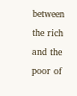between the rich and the poor of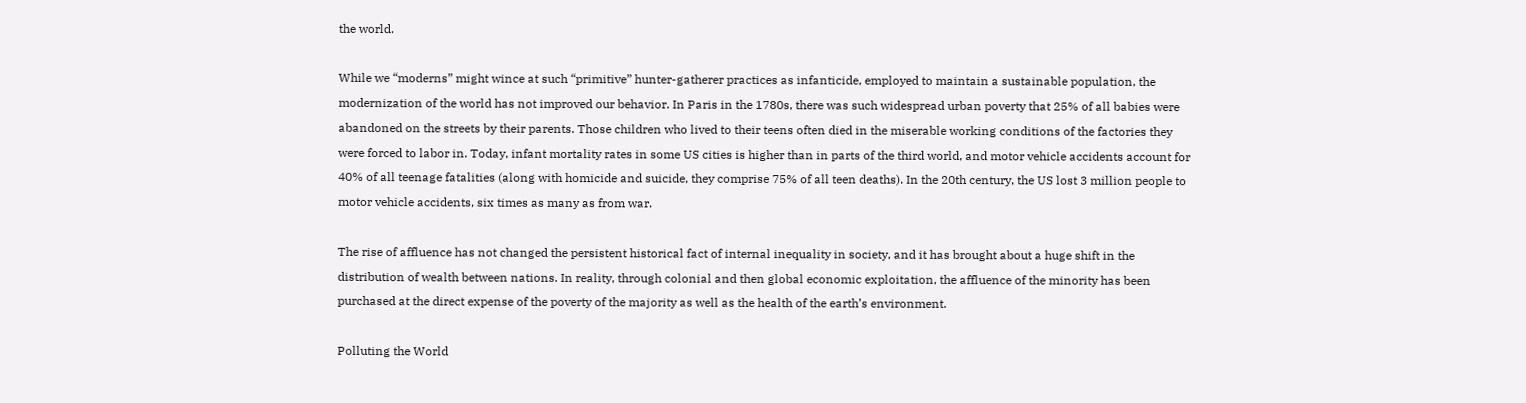the world.

While we “moderns” might wince at such “primitive” hunter-gatherer practices as infanticide, employed to maintain a sustainable population, the modernization of the world has not improved our behavior. In Paris in the 1780s, there was such widespread urban poverty that 25% of all babies were abandoned on the streets by their parents. Those children who lived to their teens often died in the miserable working conditions of the factories they were forced to labor in. Today, infant mortality rates in some US cities is higher than in parts of the third world, and motor vehicle accidents account for 40% of all teenage fatalities (along with homicide and suicide, they comprise 75% of all teen deaths). In the 20th century, the US lost 3 million people to motor vehicle accidents, six times as many as from war.

The rise of affluence has not changed the persistent historical fact of internal inequality in society, and it has brought about a huge shift in the distribution of wealth between nations. In reality, through colonial and then global economic exploitation, the affluence of the minority has been purchased at the direct expense of the poverty of the majority as well as the health of the earth’s environment.

Polluting the World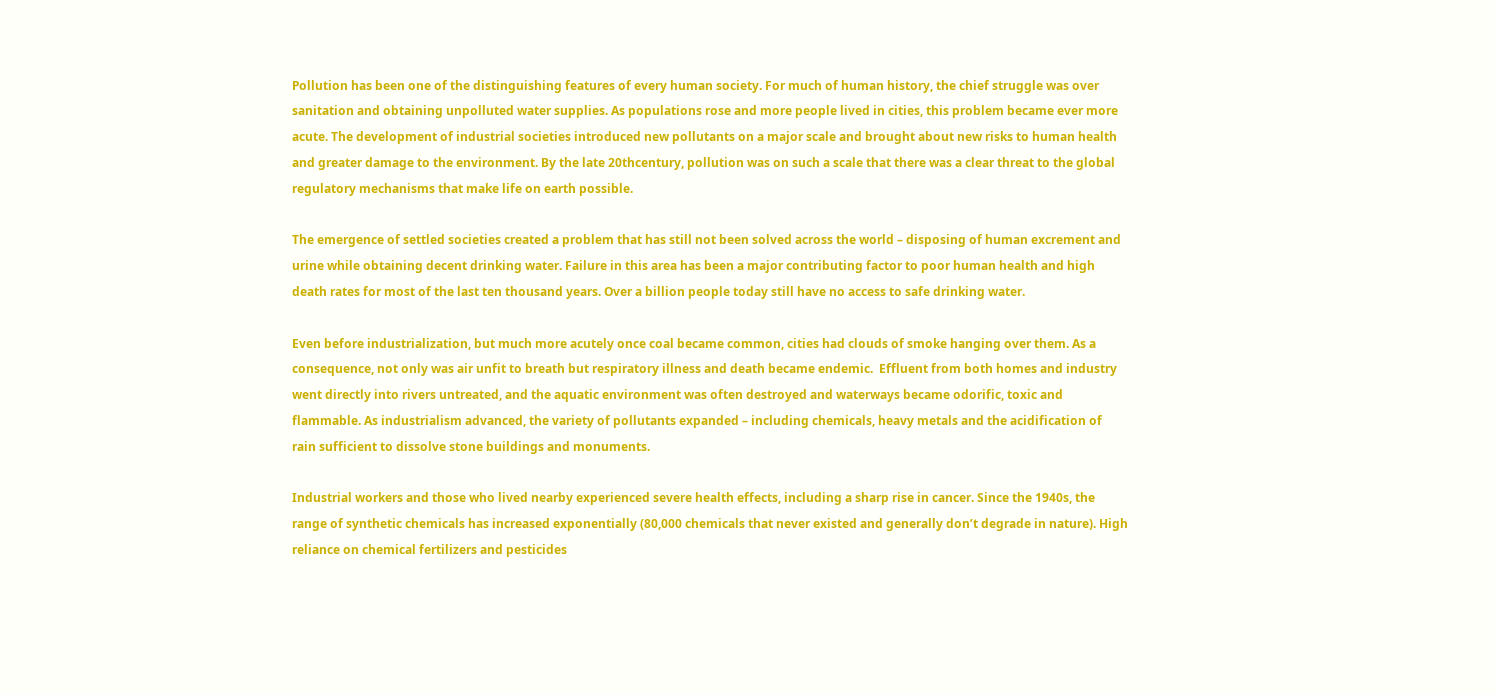Pollution has been one of the distinguishing features of every human society. For much of human history, the chief struggle was over sanitation and obtaining unpolluted water supplies. As populations rose and more people lived in cities, this problem became ever more acute. The development of industrial societies introduced new pollutants on a major scale and brought about new risks to human health and greater damage to the environment. By the late 20thcentury, pollution was on such a scale that there was a clear threat to the global regulatory mechanisms that make life on earth possible.

The emergence of settled societies created a problem that has still not been solved across the world – disposing of human excrement and urine while obtaining decent drinking water. Failure in this area has been a major contributing factor to poor human health and high death rates for most of the last ten thousand years. Over a billion people today still have no access to safe drinking water.

Even before industrialization, but much more acutely once coal became common, cities had clouds of smoke hanging over them. As a consequence, not only was air unfit to breath but respiratory illness and death became endemic.  Effluent from both homes and industry went directly into rivers untreated, and the aquatic environment was often destroyed and waterways became odorific, toxic and flammable. As industrialism advanced, the variety of pollutants expanded – including chemicals, heavy metals and the acidification of rain sufficient to dissolve stone buildings and monuments.

Industrial workers and those who lived nearby experienced severe health effects, including a sharp rise in cancer. Since the 1940s, the range of synthetic chemicals has increased exponentially (80,000 chemicals that never existed and generally don’t degrade in nature). High reliance on chemical fertilizers and pesticides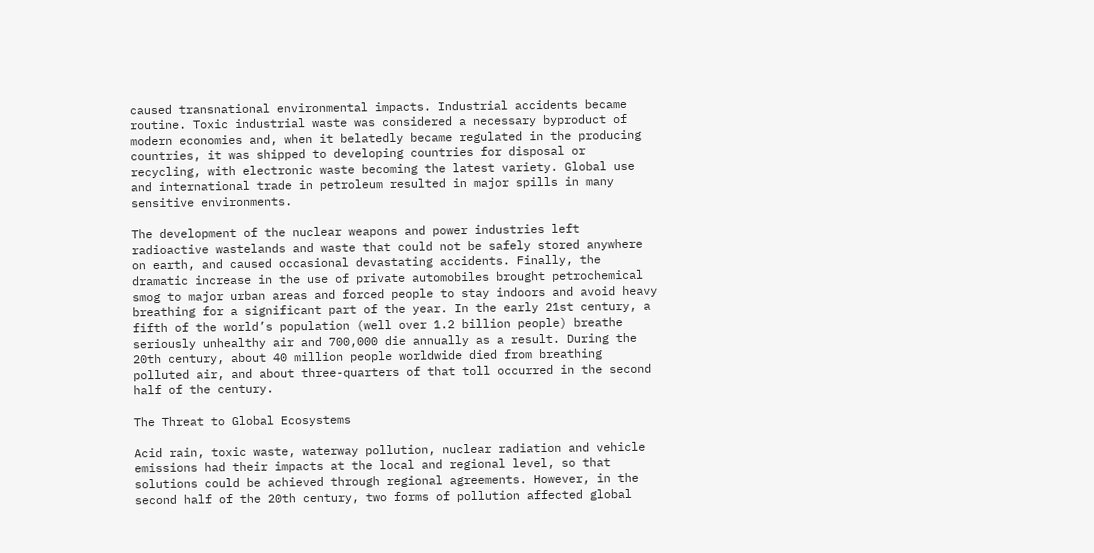caused transnational environmental impacts. Industrial accidents became routine. Toxic industrial waste was considered a necessary byproduct of modern economies and, when it belatedly became regulated in the producing countries, it was shipped to developing countries for disposal or recycling, with electronic waste becoming the latest variety. Global use and international trade in petroleum resulted in major spills in many sensitive environments.

The development of the nuclear weapons and power industries left radioactive wastelands and waste that could not be safely stored anywhere on earth, and caused occasional devastating accidents. Finally, the dramatic increase in the use of private automobiles brought petrochemical smog to major urban areas and forced people to stay indoors and avoid heavy breathing for a significant part of the year. In the early 21st century, a fifth of the world’s population (well over 1.2 billion people) breathe seriously unhealthy air and 700,000 die annually as a result. During the 20th century, about 40 million people worldwide died from breathing polluted air, and about three-quarters of that toll occurred in the second half of the century.

The Threat to Global Ecosystems

Acid rain, toxic waste, waterway pollution, nuclear radiation and vehicle emissions had their impacts at the local and regional level, so that solutions could be achieved through regional agreements. However, in the second half of the 20th century, two forms of pollution affected global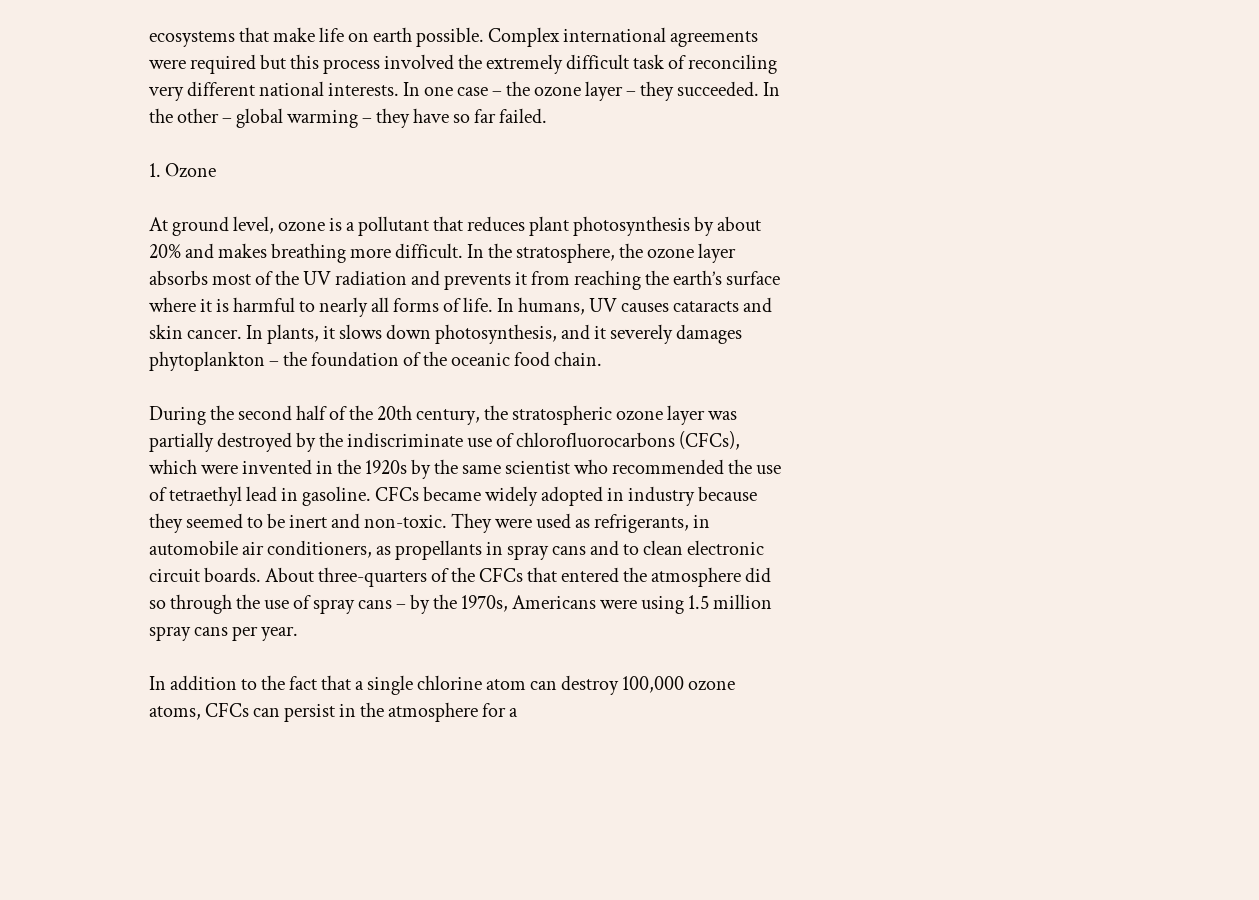ecosystems that make life on earth possible. Complex international agreements were required but this process involved the extremely difficult task of reconciling very different national interests. In one case – the ozone layer – they succeeded. In the other – global warming – they have so far failed.

1. Ozone

At ground level, ozone is a pollutant that reduces plant photosynthesis by about 20% and makes breathing more difficult. In the stratosphere, the ozone layer absorbs most of the UV radiation and prevents it from reaching the earth’s surface where it is harmful to nearly all forms of life. In humans, UV causes cataracts and skin cancer. In plants, it slows down photosynthesis, and it severely damages phytoplankton – the foundation of the oceanic food chain.

During the second half of the 20th century, the stratospheric ozone layer was partially destroyed by the indiscriminate use of chlorofluorocarbons (CFCs), which were invented in the 1920s by the same scientist who recommended the use of tetraethyl lead in gasoline. CFCs became widely adopted in industry because they seemed to be inert and non-toxic. They were used as refrigerants, in automobile air conditioners, as propellants in spray cans and to clean electronic circuit boards. About three-quarters of the CFCs that entered the atmosphere did so through the use of spray cans – by the 1970s, Americans were using 1.5 million spray cans per year.

In addition to the fact that a single chlorine atom can destroy 100,000 ozone atoms, CFCs can persist in the atmosphere for a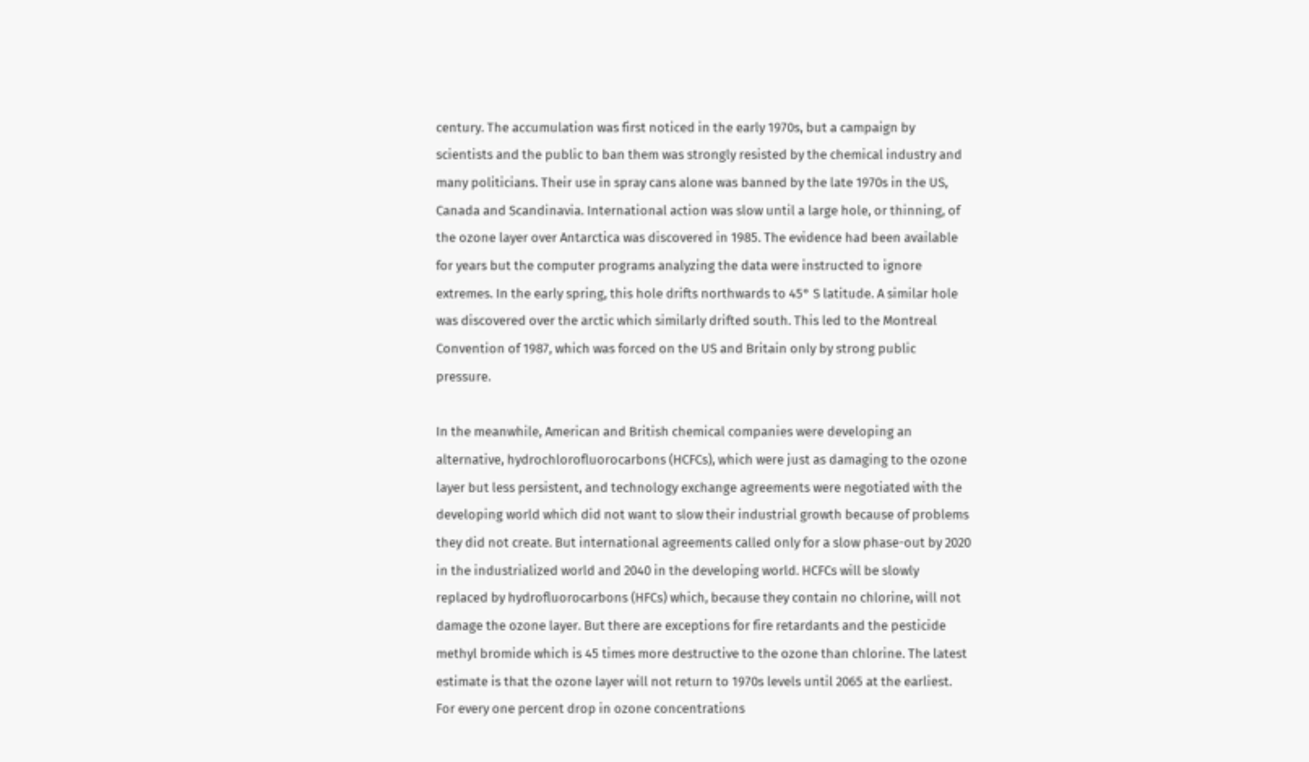century. The accumulation was first noticed in the early 1970s, but a campaign by scientists and the public to ban them was strongly resisted by the chemical industry and many politicians. Their use in spray cans alone was banned by the late 1970s in the US, Canada and Scandinavia. International action was slow until a large hole, or thinning, of the ozone layer over Antarctica was discovered in 1985. The evidence had been available for years but the computer programs analyzing the data were instructed to ignore extremes. In the early spring, this hole drifts northwards to 45° S latitude. A similar hole was discovered over the arctic which similarly drifted south. This led to the Montreal Convention of 1987, which was forced on the US and Britain only by strong public pressure.

In the meanwhile, American and British chemical companies were developing an alternative, hydrochlorofluorocarbons (HCFCs), which were just as damaging to the ozone layer but less persistent, and technology exchange agreements were negotiated with the developing world which did not want to slow their industrial growth because of problems they did not create. But international agreements called only for a slow phase-out by 2020 in the industrialized world and 2040 in the developing world. HCFCs will be slowly replaced by hydrofluorocarbons (HFCs) which, because they contain no chlorine, will not damage the ozone layer. But there are exceptions for fire retardants and the pesticide methyl bromide which is 45 times more destructive to the ozone than chlorine. The latest estimate is that the ozone layer will not return to 1970s levels until 2065 at the earliest. For every one percent drop in ozone concentrations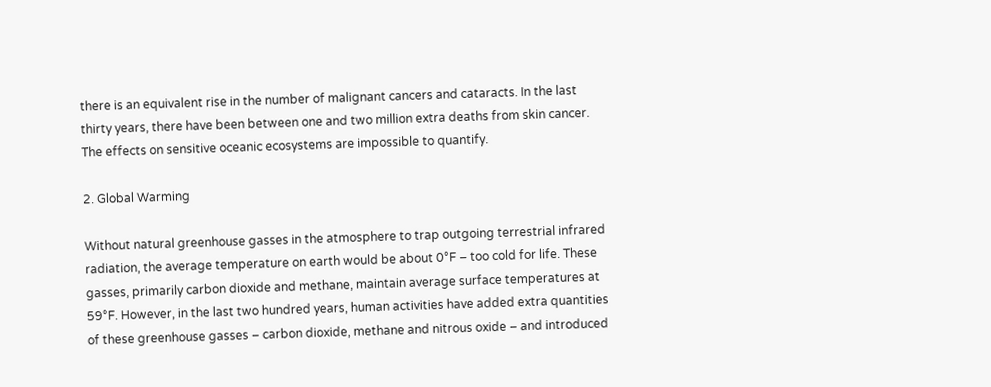there is an equivalent rise in the number of malignant cancers and cataracts. In the last thirty years, there have been between one and two million extra deaths from skin cancer. The effects on sensitive oceanic ecosystems are impossible to quantify.

2. Global Warming

Without natural greenhouse gasses in the atmosphere to trap outgoing terrestrial infrared radiation, the average temperature on earth would be about 0°F – too cold for life. These gasses, primarily carbon dioxide and methane, maintain average surface temperatures at 59°F. However, in the last two hundred years, human activities have added extra quantities of these greenhouse gasses – carbon dioxide, methane and nitrous oxide – and introduced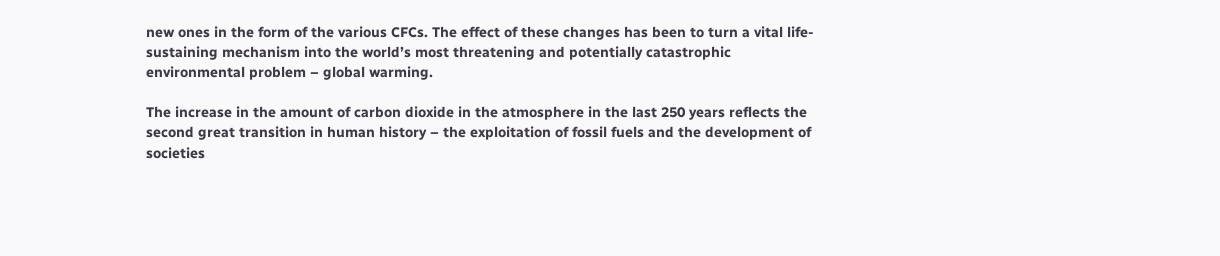new ones in the form of the various CFCs. The effect of these changes has been to turn a vital life-sustaining mechanism into the world’s most threatening and potentially catastrophic environmental problem – global warming.

The increase in the amount of carbon dioxide in the atmosphere in the last 250 years reflects the second great transition in human history – the exploitation of fossil fuels and the development of societies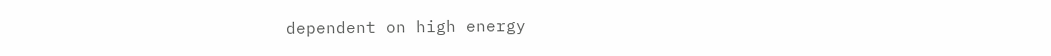dependent on high energy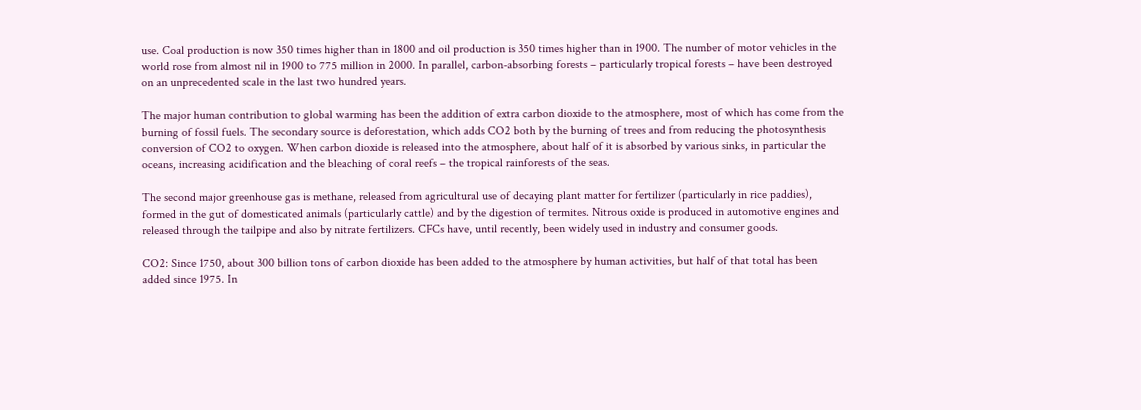use. Coal production is now 350 times higher than in 1800 and oil production is 350 times higher than in 1900. The number of motor vehicles in the world rose from almost nil in 1900 to 775 million in 2000. In parallel, carbon-absorbing forests – particularly tropical forests – have been destroyed on an unprecedented scale in the last two hundred years.

The major human contribution to global warming has been the addition of extra carbon dioxide to the atmosphere, most of which has come from the burning of fossil fuels. The secondary source is deforestation, which adds CO2 both by the burning of trees and from reducing the photosynthesis conversion of CO2 to oxygen. When carbon dioxide is released into the atmosphere, about half of it is absorbed by various sinks, in particular the oceans, increasing acidification and the bleaching of coral reefs – the tropical rainforests of the seas.

The second major greenhouse gas is methane, released from agricultural use of decaying plant matter for fertilizer (particularly in rice paddies), formed in the gut of domesticated animals (particularly cattle) and by the digestion of termites. Nitrous oxide is produced in automotive engines and released through the tailpipe and also by nitrate fertilizers. CFCs have, until recently, been widely used in industry and consumer goods.

CO2: Since 1750, about 300 billion tons of carbon dioxide has been added to the atmosphere by human activities, but half of that total has been added since 1975. In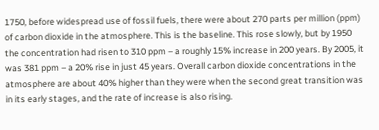1750, before widespread use of fossil fuels, there were about 270 parts per million (ppm) of carbon dioxide in the atmosphere. This is the baseline. This rose slowly, but by 1950 the concentration had risen to 310 ppm – a roughly 15% increase in 200 years. By 2005, it was 381 ppm – a 20% rise in just 45 years. Overall carbon dioxide concentrations in the atmosphere are about 40% higher than they were when the second great transition was in its early stages, and the rate of increase is also rising.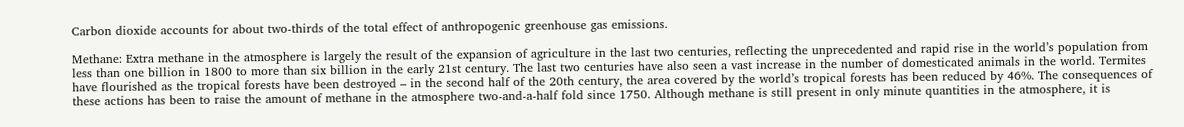Carbon dioxide accounts for about two-thirds of the total effect of anthropogenic greenhouse gas emissions.

Methane: Extra methane in the atmosphere is largely the result of the expansion of agriculture in the last two centuries, reflecting the unprecedented and rapid rise in the world’s population from less than one billion in 1800 to more than six billion in the early 21st century. The last two centuries have also seen a vast increase in the number of domesticated animals in the world. Termites have flourished as the tropical forests have been destroyed – in the second half of the 20th century, the area covered by the world’s tropical forests has been reduced by 46%. The consequences of these actions has been to raise the amount of methane in the atmosphere two-and-a-half fold since 1750. Although methane is still present in only minute quantities in the atmosphere, it is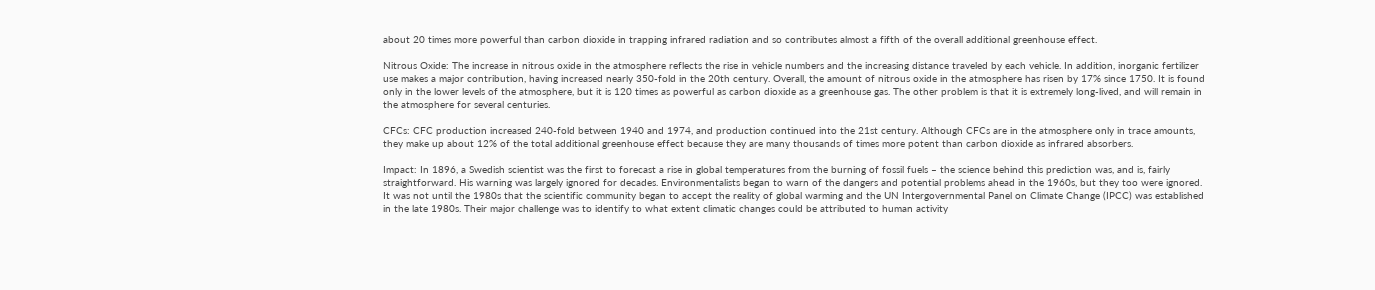about 20 times more powerful than carbon dioxide in trapping infrared radiation and so contributes almost a fifth of the overall additional greenhouse effect.

Nitrous Oxide: The increase in nitrous oxide in the atmosphere reflects the rise in vehicle numbers and the increasing distance traveled by each vehicle. In addition, inorganic fertilizer use makes a major contribution, having increased nearly 350-fold in the 20th century. Overall, the amount of nitrous oxide in the atmosphere has risen by 17% since 1750. It is found only in the lower levels of the atmosphere, but it is 120 times as powerful as carbon dioxide as a greenhouse gas. The other problem is that it is extremely long-lived, and will remain in the atmosphere for several centuries.

CFCs: CFC production increased 240-fold between 1940 and 1974, and production continued into the 21st century. Although CFCs are in the atmosphere only in trace amounts, they make up about 12% of the total additional greenhouse effect because they are many thousands of times more potent than carbon dioxide as infrared absorbers.

Impact: In 1896, a Swedish scientist was the first to forecast a rise in global temperatures from the burning of fossil fuels – the science behind this prediction was, and is, fairly straightforward. His warning was largely ignored for decades. Environmentalists began to warn of the dangers and potential problems ahead in the 1960s, but they too were ignored. It was not until the 1980s that the scientific community began to accept the reality of global warming and the UN Intergovernmental Panel on Climate Change (IPCC) was established in the late 1980s. Their major challenge was to identify to what extent climatic changes could be attributed to human activity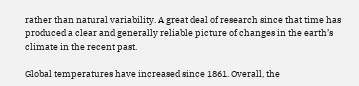rather than natural variability. A great deal of research since that time has produced a clear and generally reliable picture of changes in the earth’s climate in the recent past.

Global temperatures have increased since 1861. Overall, the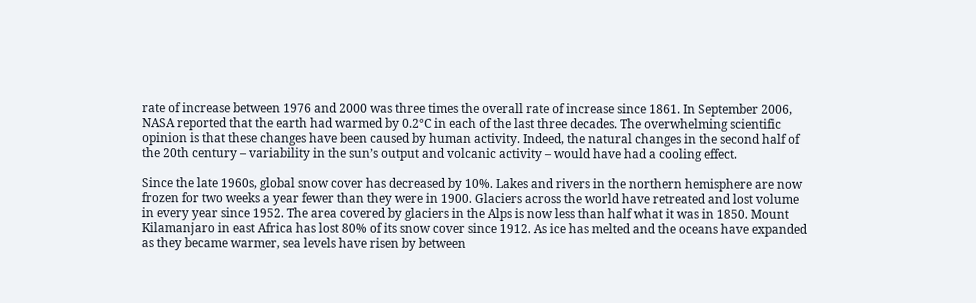rate of increase between 1976 and 2000 was three times the overall rate of increase since 1861. In September 2006, NASA reported that the earth had warmed by 0.2°C in each of the last three decades. The overwhelming scientific opinion is that these changes have been caused by human activity. Indeed, the natural changes in the second half of the 20th century – variability in the sun’s output and volcanic activity – would have had a cooling effect.

Since the late 1960s, global snow cover has decreased by 10%. Lakes and rivers in the northern hemisphere are now frozen for two weeks a year fewer than they were in 1900. Glaciers across the world have retreated and lost volume in every year since 1952. The area covered by glaciers in the Alps is now less than half what it was in 1850. Mount Kilamanjaro in east Africa has lost 80% of its snow cover since 1912. As ice has melted and the oceans have expanded as they became warmer, sea levels have risen by between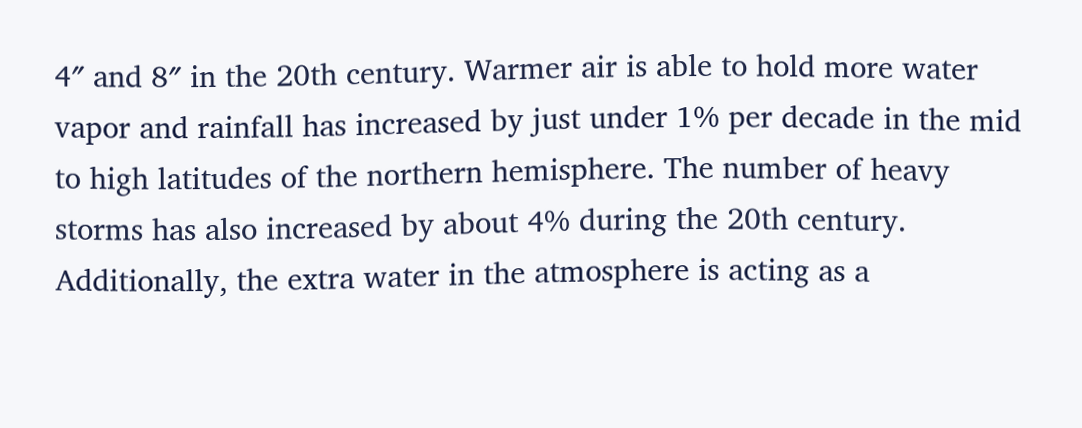4″ and 8″ in the 20th century. Warmer air is able to hold more water vapor and rainfall has increased by just under 1% per decade in the mid to high latitudes of the northern hemisphere. The number of heavy storms has also increased by about 4% during the 20th century. Additionally, the extra water in the atmosphere is acting as a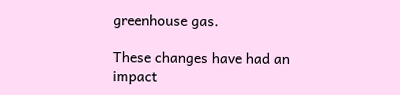greenhouse gas.

These changes have had an impact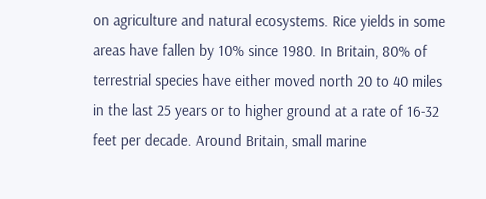on agriculture and natural ecosystems. Rice yields in some areas have fallen by 10% since 1980. In Britain, 80% of terrestrial species have either moved north 20 to 40 miles in the last 25 years or to higher ground at a rate of 16-32 feet per decade. Around Britain, small marine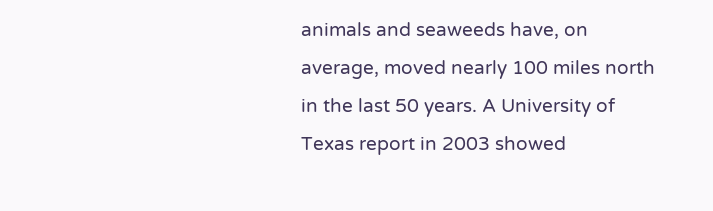animals and seaweeds have, on average, moved nearly 100 miles north in the last 50 years. A University of Texas report in 2003 showed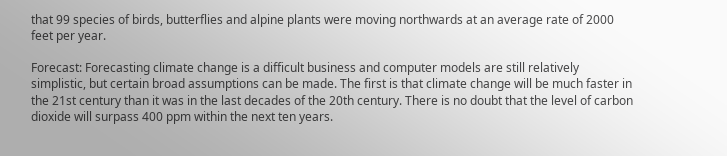that 99 species of birds, butterflies and alpine plants were moving northwards at an average rate of 2000 feet per year.

Forecast: Forecasting climate change is a difficult business and computer models are still relatively simplistic, but certain broad assumptions can be made. The first is that climate change will be much faster in the 21st century than it was in the last decades of the 20th century. There is no doubt that the level of carbon dioxide will surpass 400 ppm within the next ten years.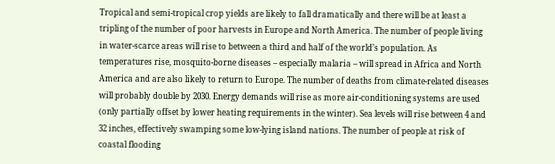Tropical and semi-tropical crop yields are likely to fall dramatically and there will be at least a tripling of the number of poor harvests in Europe and North America. The number of people living in water-scarce areas will rise to between a third and half of the world’s population. As temperatures rise, mosquito-borne diseases – especially malaria – will spread in Africa and North America and are also likely to return to Europe. The number of deaths from climate-related diseases will probably double by 2030. Energy demands will rise as more air-conditioning systems are used (only partially offset by lower heating requirements in the winter). Sea levels will rise between 4 and 32 inches, effectively swamping some low-lying island nations. The number of people at risk of coastal flooding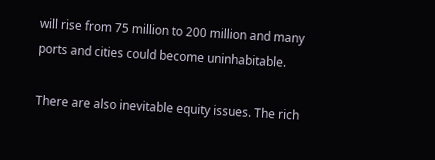will rise from 75 million to 200 million and many ports and cities could become uninhabitable.

There are also inevitable equity issues. The rich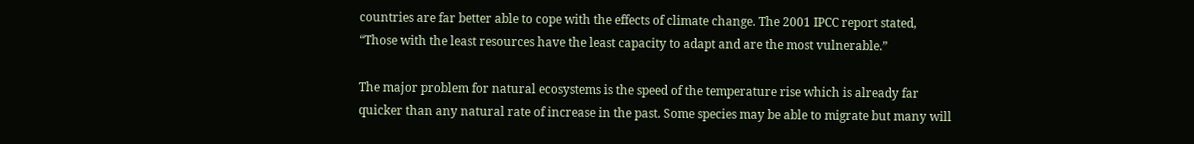countries are far better able to cope with the effects of climate change. The 2001 IPCC report stated, “Those with the least resources have the least capacity to adapt and are the most vulnerable.”

The major problem for natural ecosystems is the speed of the temperature rise which is already far quicker than any natural rate of increase in the past. Some species may be able to migrate but many will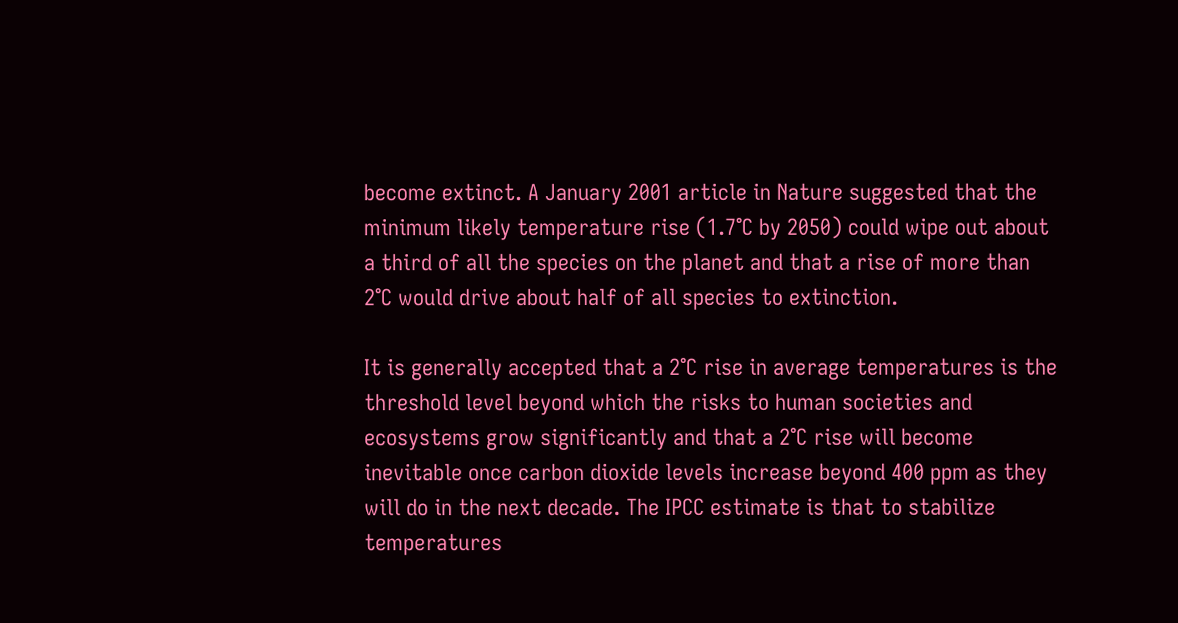become extinct. A January 2001 article in Nature suggested that the minimum likely temperature rise (1.7°C by 2050) could wipe out about a third of all the species on the planet and that a rise of more than 2°C would drive about half of all species to extinction.

It is generally accepted that a 2°C rise in average temperatures is the threshold level beyond which the risks to human societies and ecosystems grow significantly and that a 2°C rise will become inevitable once carbon dioxide levels increase beyond 400 ppm as they will do in the next decade. The IPCC estimate is that to stabilize temperatures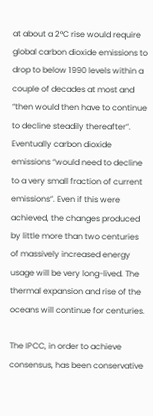at about a 2°C rise would require global carbon dioxide emissions to drop to below 1990 levels within a couple of decades at most and “then would then have to continue to decline steadily thereafter”. Eventually carbon dioxide emissions “would need to decline to a very small fraction of current emissions”. Even if this were achieved, the changes produced by little more than two centuries of massively increased energy usage will be very long-lived. The thermal expansion and rise of the oceans will continue for centuries.

The IPCC, in order to achieve consensus, has been conservative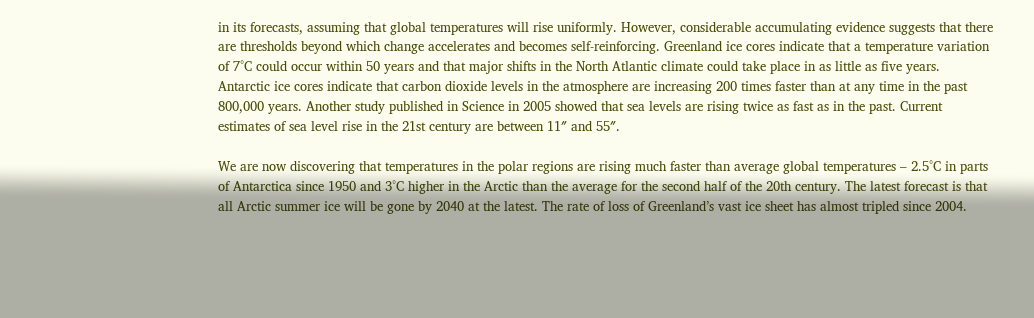in its forecasts, assuming that global temperatures will rise uniformly. However, considerable accumulating evidence suggests that there are thresholds beyond which change accelerates and becomes self-reinforcing. Greenland ice cores indicate that a temperature variation of 7°C could occur within 50 years and that major shifts in the North Atlantic climate could take place in as little as five years. Antarctic ice cores indicate that carbon dioxide levels in the atmosphere are increasing 200 times faster than at any time in the past 800,000 years. Another study published in Science in 2005 showed that sea levels are rising twice as fast as in the past. Current estimates of sea level rise in the 21st century are between 11″ and 55″.

We are now discovering that temperatures in the polar regions are rising much faster than average global temperatures – 2.5°C in parts of Antarctica since 1950 and 3°C higher in the Arctic than the average for the second half of the 20th century. The latest forecast is that all Arctic summer ice will be gone by 2040 at the latest. The rate of loss of Greenland’s vast ice sheet has almost tripled since 2004.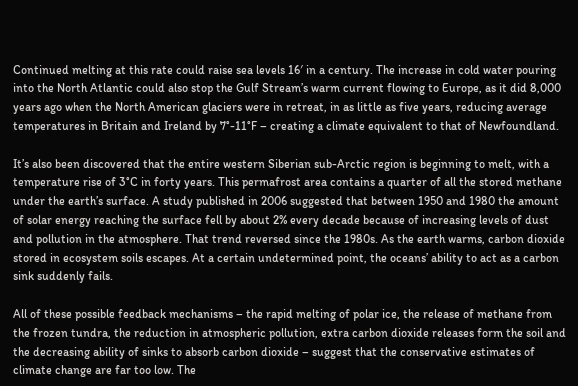Continued melting at this rate could raise sea levels 16′ in a century. The increase in cold water pouring into the North Atlantic could also stop the Gulf Stream’s warm current flowing to Europe, as it did 8,000 years ago when the North American glaciers were in retreat, in as little as five years, reducing average temperatures in Britain and Ireland by 7°-11°F – creating a climate equivalent to that of Newfoundland.

It’s also been discovered that the entire western Siberian sub-Arctic region is beginning to melt, with a temperature rise of 3°C in forty years. This permafrost area contains a quarter of all the stored methane under the earth’s surface. A study published in 2006 suggested that between 1950 and 1980 the amount of solar energy reaching the surface fell by about 2% every decade because of increasing levels of dust and pollution in the atmosphere. That trend reversed since the 1980s. As the earth warms, carbon dioxide stored in ecosystem soils escapes. At a certain undetermined point, the oceans’ ability to act as a carbon sink suddenly fails.

All of these possible feedback mechanisms – the rapid melting of polar ice, the release of methane from the frozen tundra, the reduction in atmospheric pollution, extra carbon dioxide releases form the soil and the decreasing ability of sinks to absorb carbon dioxide – suggest that the conservative estimates of climate change are far too low. The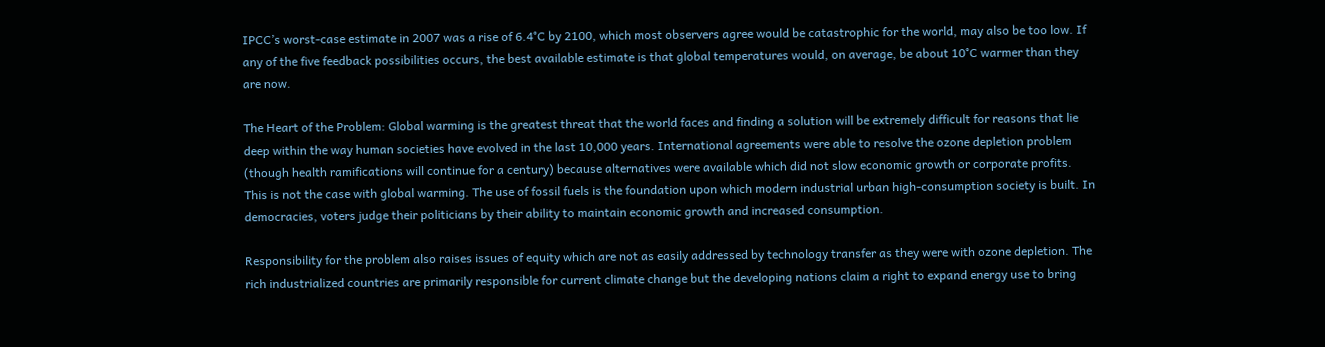IPCC’s worst-case estimate in 2007 was a rise of 6.4°C by 2100, which most observers agree would be catastrophic for the world, may also be too low. If any of the five feedback possibilities occurs, the best available estimate is that global temperatures would, on average, be about 10°C warmer than they are now.

The Heart of the Problem: Global warming is the greatest threat that the world faces and finding a solution will be extremely difficult for reasons that lie deep within the way human societies have evolved in the last 10,000 years. International agreements were able to resolve the ozone depletion problem (though health ramifications will continue for a century) because alternatives were available which did not slow economic growth or corporate profits. This is not the case with global warming. The use of fossil fuels is the foundation upon which modern industrial urban high-consumption society is built. In democracies, voters judge their politicians by their ability to maintain economic growth and increased consumption.

Responsibility for the problem also raises issues of equity which are not as easily addressed by technology transfer as they were with ozone depletion. The rich industrialized countries are primarily responsible for current climate change but the developing nations claim a right to expand energy use to bring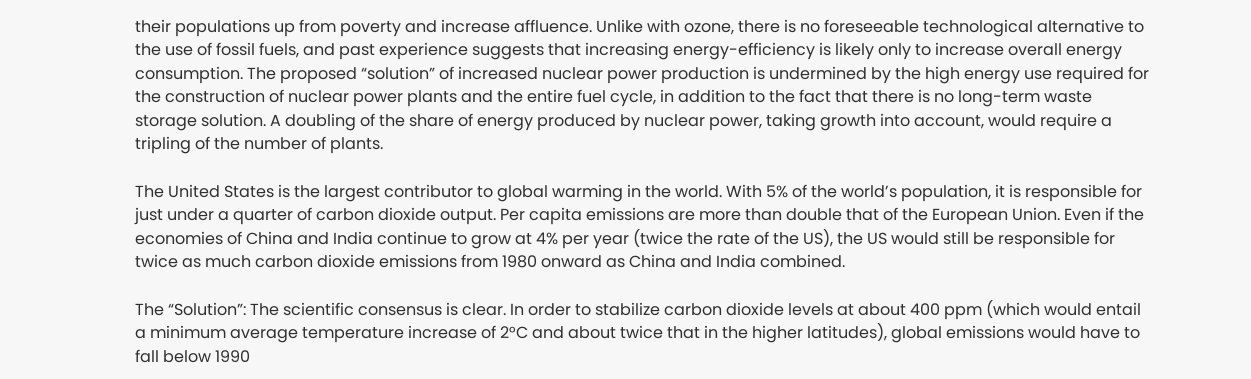their populations up from poverty and increase affluence. Unlike with ozone, there is no foreseeable technological alternative to the use of fossil fuels, and past experience suggests that increasing energy-efficiency is likely only to increase overall energy consumption. The proposed “solution” of increased nuclear power production is undermined by the high energy use required for the construction of nuclear power plants and the entire fuel cycle, in addition to the fact that there is no long-term waste storage solution. A doubling of the share of energy produced by nuclear power, taking growth into account, would require a tripling of the number of plants.

The United States is the largest contributor to global warming in the world. With 5% of the world’s population, it is responsible for just under a quarter of carbon dioxide output. Per capita emissions are more than double that of the European Union. Even if the economies of China and India continue to grow at 4% per year (twice the rate of the US), the US would still be responsible for twice as much carbon dioxide emissions from 1980 onward as China and India combined.

The “Solution”: The scientific consensus is clear. In order to stabilize carbon dioxide levels at about 400 ppm (which would entail a minimum average temperature increase of 2°C and about twice that in the higher latitudes), global emissions would have to fall below 1990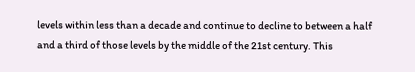levels within less than a decade and continue to decline to between a half and a third of those levels by the middle of the 21st century. This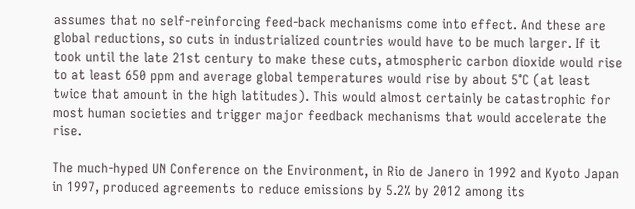assumes that no self-reinforcing feed-back mechanisms come into effect. And these are global reductions, so cuts in industrialized countries would have to be much larger. If it took until the late 21st century to make these cuts, atmospheric carbon dioxide would rise to at least 650 ppm and average global temperatures would rise by about 5°C (at least twice that amount in the high latitudes). This would almost certainly be catastrophic for most human societies and trigger major feedback mechanisms that would accelerate the rise.

The much-hyped UN Conference on the Environment, in Rio de Janero in 1992 and Kyoto Japan in 1997, produced agreements to reduce emissions by 5.2% by 2012 among its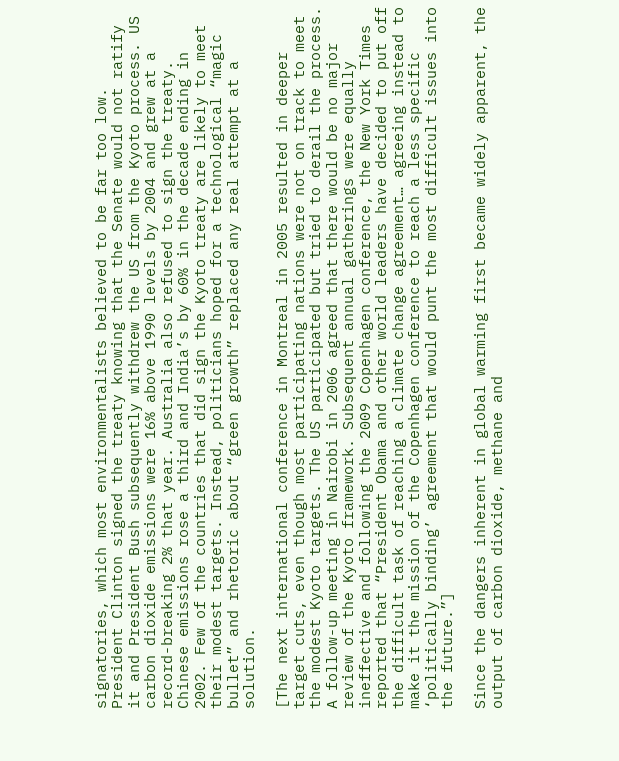signatories, which most environmentalists believed to be far too low. President Clinton signed the treaty knowing that the Senate would not ratify it and President Bush subsequently withdrew the US from the Kyoto process. US carbon dioxide emissions were 16% above 1990 levels by 2004 and grew at a record-breaking 2% that year. Australia also refused to sign the treaty. Chinese emissions rose a third and India’s by 60% in the decade ending in 2002. Few of the countries that did sign the Kyoto treaty are likely to meet their modest targets. Instead, politicians hoped for a technological “magic bullet” and rhetoric about “green growth” replaced any real attempt at a solution.

[The next international conference in Montreal in 2005 resulted in deeper target cuts, even though most participating nations were not on track to meet the modest Kyoto targets. The US participated but tried to derail the process. A follow-up meeting in Nairobi in 2006 agreed that there would be no major review of the Kyoto framework. Subsequent annual gatherings were equally ineffective and following the 2009 Copenhagen conference, the New York Times reported that “President Obama and other world leaders have decided to put off the difficult task of reaching a climate change agreement… agreeing instead to make it the mission of the Copenhagen conference to reach a less specific ‘politically binding’ agreement that would punt the most difficult issues into the future.”]

Since the dangers inherent in global warming first became widely apparent, the output of carbon dioxide, methane and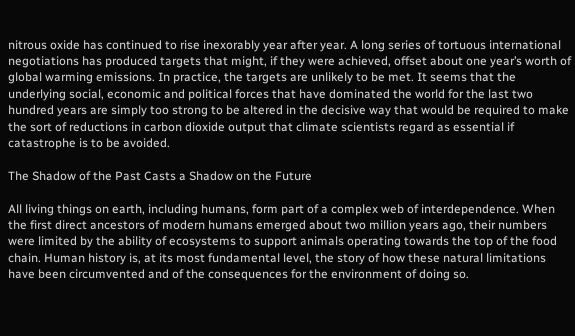nitrous oxide has continued to rise inexorably year after year. A long series of tortuous international negotiations has produced targets that might, if they were achieved, offset about one year’s worth of global warming emissions. In practice, the targets are unlikely to be met. It seems that the underlying social, economic and political forces that have dominated the world for the last two hundred years are simply too strong to be altered in the decisive way that would be required to make the sort of reductions in carbon dioxide output that climate scientists regard as essential if catastrophe is to be avoided.

The Shadow of the Past Casts a Shadow on the Future

All living things on earth, including humans, form part of a complex web of interdependence. When the first direct ancestors of modern humans emerged about two million years ago, their numbers were limited by the ability of ecosystems to support animals operating towards the top of the food chain. Human history is, at its most fundamental level, the story of how these natural limitations have been circumvented and of the consequences for the environment of doing so.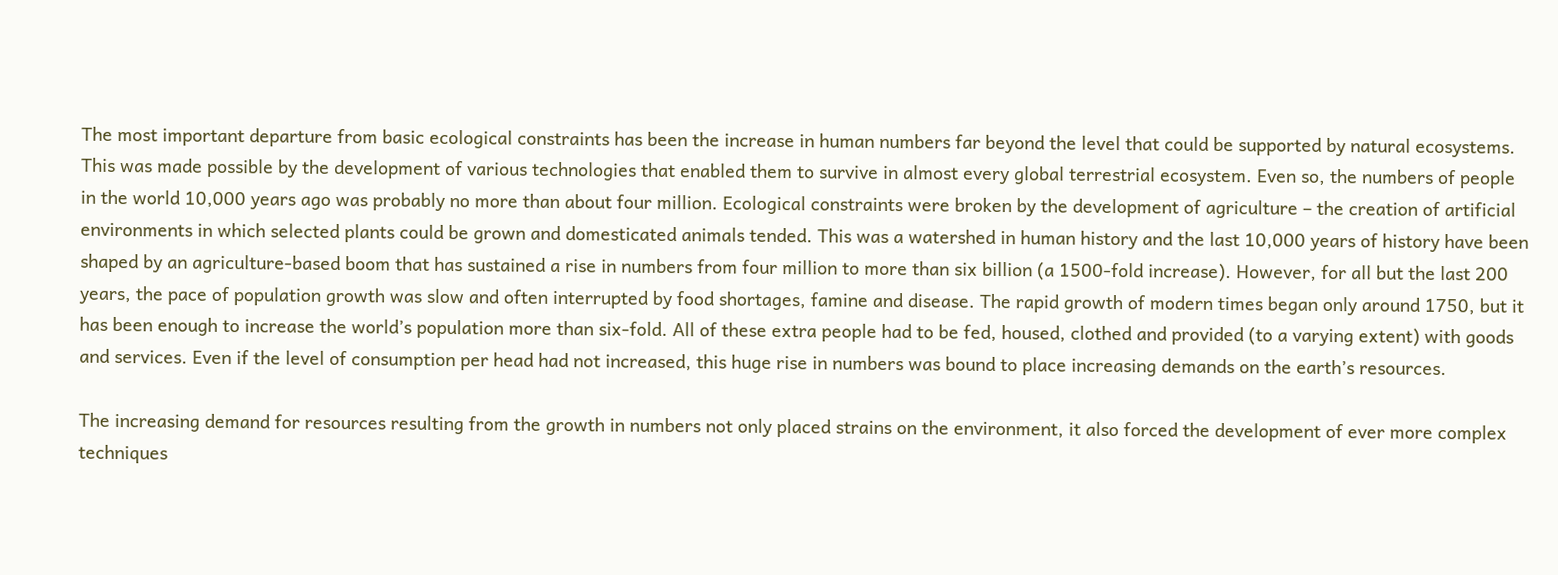The most important departure from basic ecological constraints has been the increase in human numbers far beyond the level that could be supported by natural ecosystems. This was made possible by the development of various technologies that enabled them to survive in almost every global terrestrial ecosystem. Even so, the numbers of people in the world 10,000 years ago was probably no more than about four million. Ecological constraints were broken by the development of agriculture – the creation of artificial environments in which selected plants could be grown and domesticated animals tended. This was a watershed in human history and the last 10,000 years of history have been shaped by an agriculture-based boom that has sustained a rise in numbers from four million to more than six billion (a 1500-fold increase). However, for all but the last 200 years, the pace of population growth was slow and often interrupted by food shortages, famine and disease. The rapid growth of modern times began only around 1750, but it has been enough to increase the world’s population more than six-fold. All of these extra people had to be fed, housed, clothed and provided (to a varying extent) with goods and services. Even if the level of consumption per head had not increased, this huge rise in numbers was bound to place increasing demands on the earth’s resources.

The increasing demand for resources resulting from the growth in numbers not only placed strains on the environment, it also forced the development of ever more complex techniques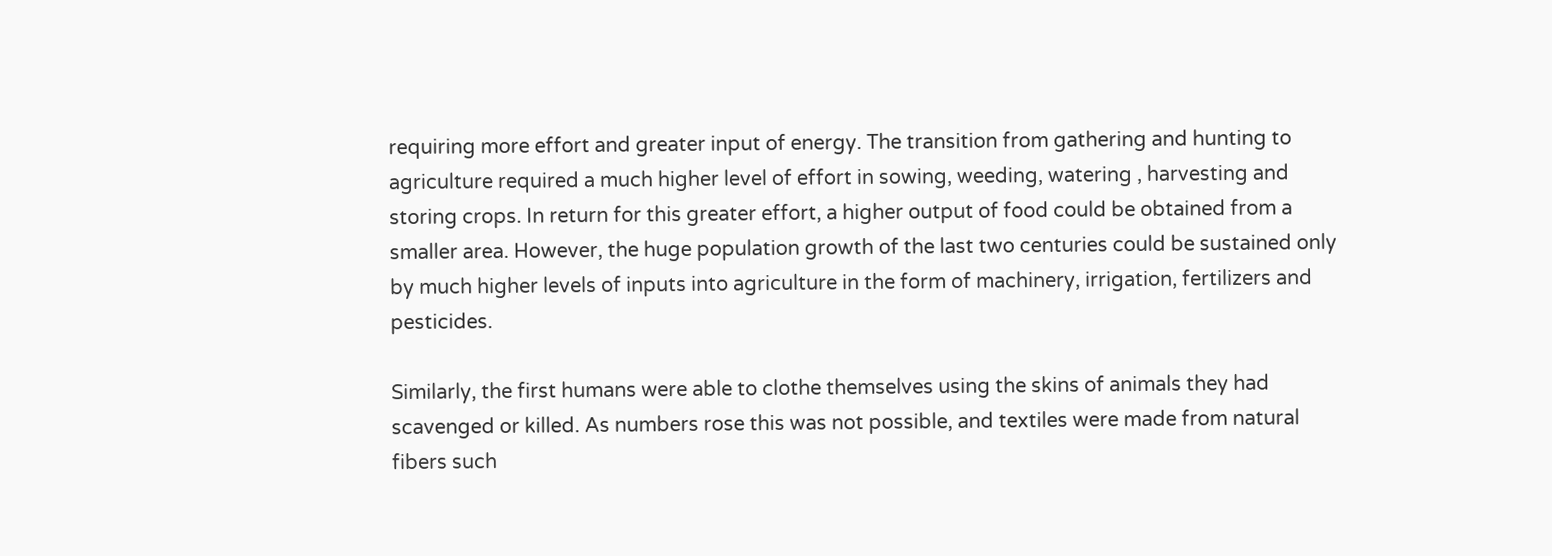requiring more effort and greater input of energy. The transition from gathering and hunting to agriculture required a much higher level of effort in sowing, weeding, watering , harvesting and storing crops. In return for this greater effort, a higher output of food could be obtained from a smaller area. However, the huge population growth of the last two centuries could be sustained only by much higher levels of inputs into agriculture in the form of machinery, irrigation, fertilizers and pesticides.

Similarly, the first humans were able to clothe themselves using the skins of animals they had scavenged or killed. As numbers rose this was not possible, and textiles were made from natural fibers such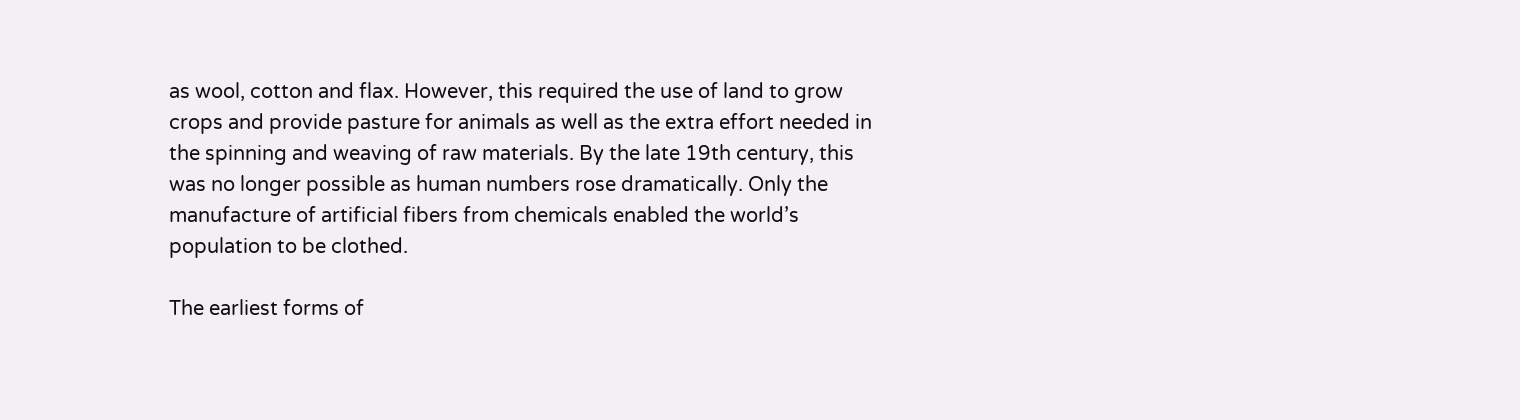as wool, cotton and flax. However, this required the use of land to grow crops and provide pasture for animals as well as the extra effort needed in the spinning and weaving of raw materials. By the late 19th century, this was no longer possible as human numbers rose dramatically. Only the manufacture of artificial fibers from chemicals enabled the world’s population to be clothed.

The earliest forms of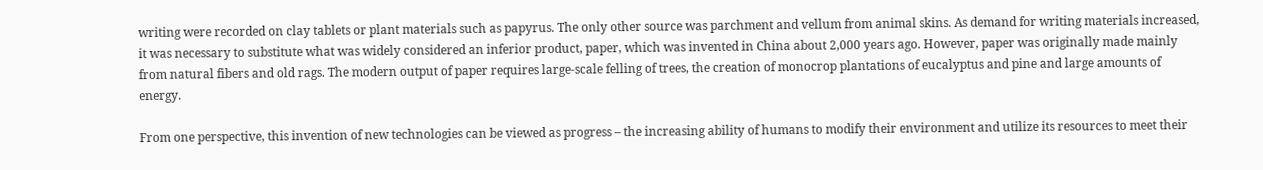writing were recorded on clay tablets or plant materials such as papyrus. The only other source was parchment and vellum from animal skins. As demand for writing materials increased, it was necessary to substitute what was widely considered an inferior product, paper, which was invented in China about 2,000 years ago. However, paper was originally made mainly from natural fibers and old rags. The modern output of paper requires large-scale felling of trees, the creation of monocrop plantations of eucalyptus and pine and large amounts of energy.

From one perspective, this invention of new technologies can be viewed as progress – the increasing ability of humans to modify their environment and utilize its resources to meet their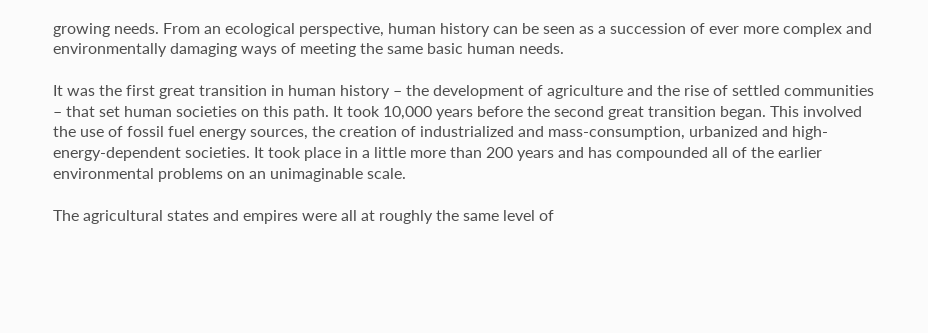growing needs. From an ecological perspective, human history can be seen as a succession of ever more complex and environmentally damaging ways of meeting the same basic human needs.

It was the first great transition in human history – the development of agriculture and the rise of settled communities – that set human societies on this path. It took 10,000 years before the second great transition began. This involved the use of fossil fuel energy sources, the creation of industrialized and mass-consumption, urbanized and high-energy-dependent societies. It took place in a little more than 200 years and has compounded all of the earlier environmental problems on an unimaginable scale.

The agricultural states and empires were all at roughly the same level of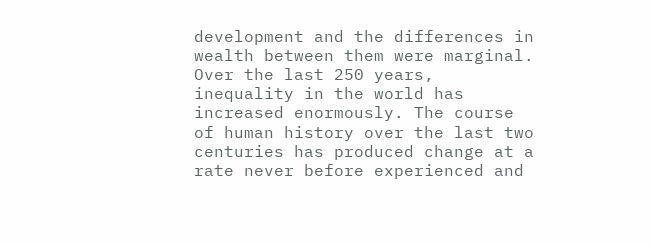development and the differences in wealth between them were marginal. Over the last 250 years, inequality in the world has increased enormously. The course of human history over the last two centuries has produced change at a rate never before experienced and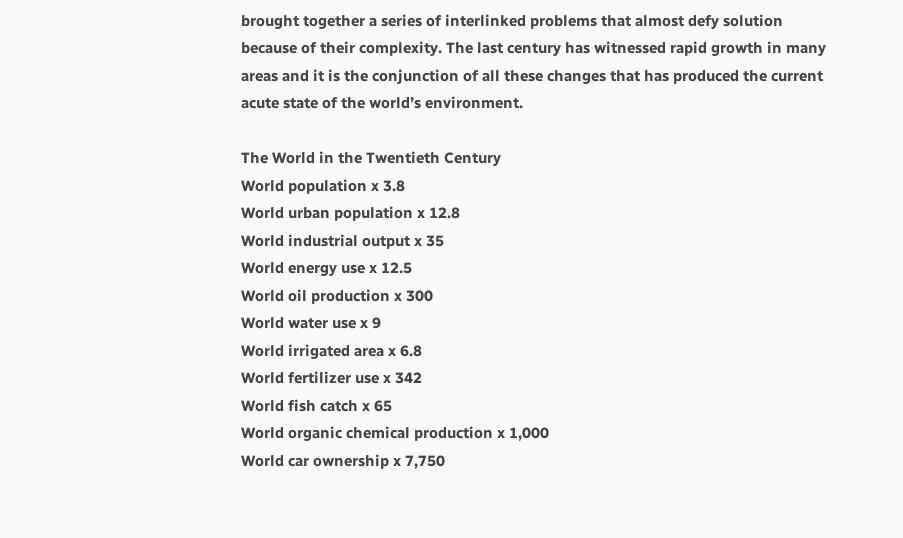brought together a series of interlinked problems that almost defy solution because of their complexity. The last century has witnessed rapid growth in many areas and it is the conjunction of all these changes that has produced the current acute state of the world’s environment.

The World in the Twentieth Century
World population x 3.8
World urban population x 12.8
World industrial output x 35
World energy use x 12.5
World oil production x 300
World water use x 9
World irrigated area x 6.8
World fertilizer use x 342
World fish catch x 65
World organic chemical production x 1,000
World car ownership x 7,750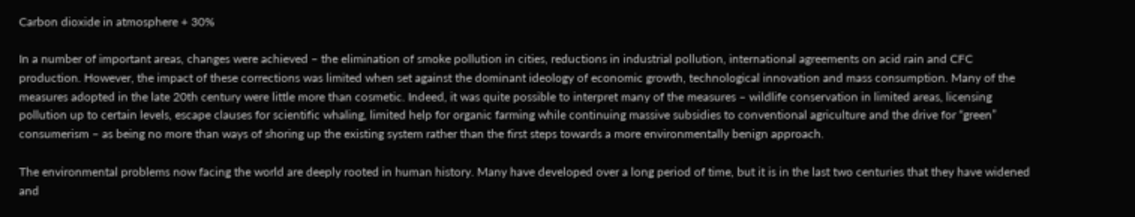Carbon dioxide in atmosphere + 30%

In a number of important areas, changes were achieved – the elimination of smoke pollution in cities, reductions in industrial pollution, international agreements on acid rain and CFC production. However, the impact of these corrections was limited when set against the dominant ideology of economic growth, technological innovation and mass consumption. Many of the measures adopted in the late 20th century were little more than cosmetic. Indeed, it was quite possible to interpret many of the measures – wildlife conservation in limited areas, licensing pollution up to certain levels, escape clauses for scientific whaling, limited help for organic farming while continuing massive subsidies to conventional agriculture and the drive for “green” consumerism – as being no more than ways of shoring up the existing system rather than the first steps towards a more environmentally benign approach.

The environmental problems now facing the world are deeply rooted in human history. Many have developed over a long period of time, but it is in the last two centuries that they have widened and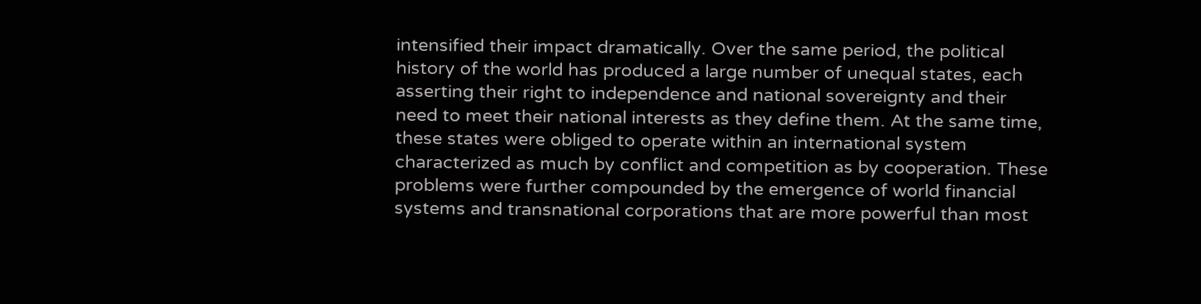intensified their impact dramatically. Over the same period, the political history of the world has produced a large number of unequal states, each asserting their right to independence and national sovereignty and their need to meet their national interests as they define them. At the same time, these states were obliged to operate within an international system characterized as much by conflict and competition as by cooperation. These problems were further compounded by the emergence of world financial systems and transnational corporations that are more powerful than most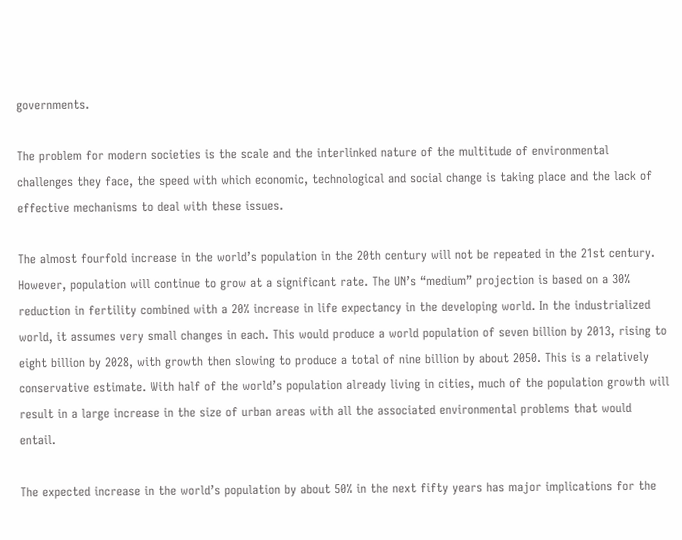governments.

The problem for modern societies is the scale and the interlinked nature of the multitude of environmental challenges they face, the speed with which economic, technological and social change is taking place and the lack of effective mechanisms to deal with these issues.

The almost fourfold increase in the world’s population in the 20th century will not be repeated in the 21st century. However, population will continue to grow at a significant rate. The UN’s “medium” projection is based on a 30% reduction in fertility combined with a 20% increase in life expectancy in the developing world. In the industrialized world, it assumes very small changes in each. This would produce a world population of seven billion by 2013, rising to eight billion by 2028, with growth then slowing to produce a total of nine billion by about 2050. This is a relatively conservative estimate. With half of the world’s population already living in cities, much of the population growth will result in a large increase in the size of urban areas with all the associated environmental problems that would entail.

The expected increase in the world’s population by about 50% in the next fifty years has major implications for the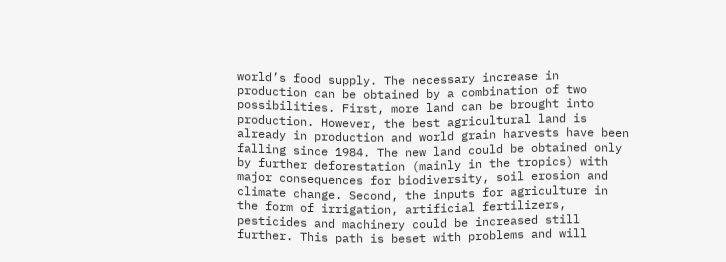world’s food supply. The necessary increase in production can be obtained by a combination of two possibilities. First, more land can be brought into production. However, the best agricultural land is already in production and world grain harvests have been falling since 1984. The new land could be obtained only by further deforestation (mainly in the tropics) with major consequences for biodiversity, soil erosion and climate change. Second, the inputs for agriculture in the form of irrigation, artificial fertilizers, pesticides and machinery could be increased still further. This path is beset with problems and will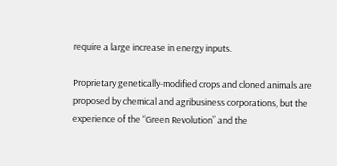require a large increase in energy inputs.

Proprietary genetically-modified crops and cloned animals are proposed by chemical and agribusiness corporations, but the experience of the “Green Revolution” and the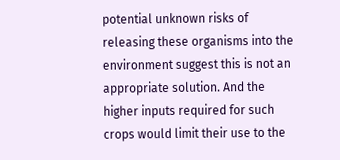potential unknown risks of releasing these organisms into the environment suggest this is not an appropriate solution. And the higher inputs required for such crops would limit their use to the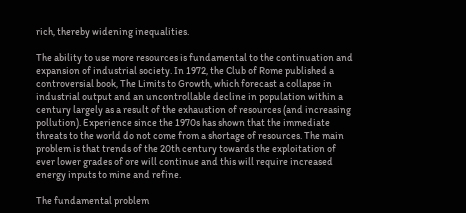rich, thereby widening inequalities.

The ability to use more resources is fundamental to the continuation and expansion of industrial society. In 1972, the Club of Rome published a controversial book, The Limits to Growth, which forecast a collapse in industrial output and an uncontrollable decline in population within a century largely as a result of the exhaustion of resources (and increasing pollution). Experience since the 1970s has shown that the immediate threats to the world do not come from a shortage of resources. The main problem is that trends of the 20th century towards the exploitation of ever lower grades of ore will continue and this will require increased energy inputs to mine and refine.

The fundamental problem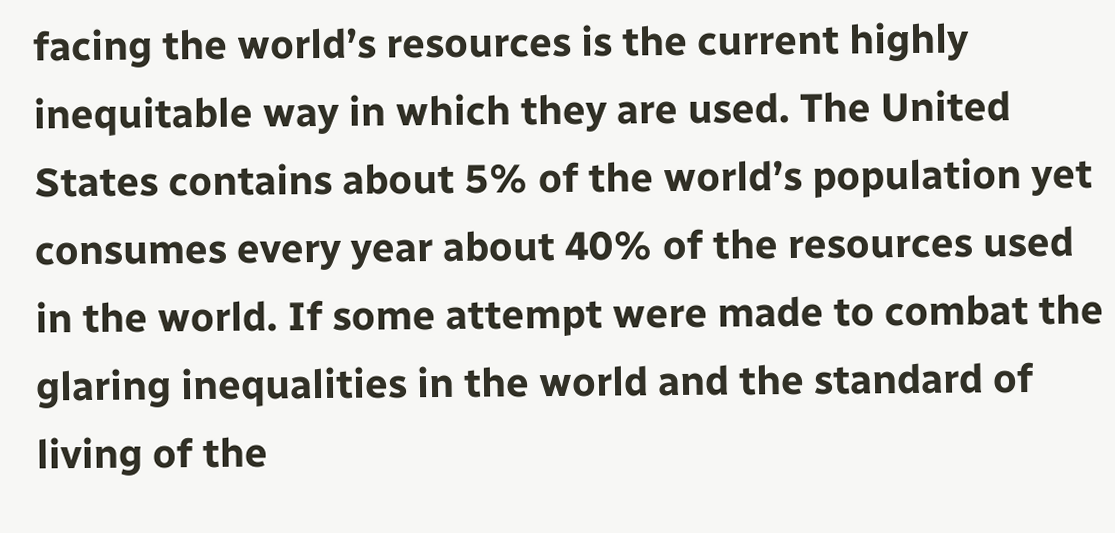facing the world’s resources is the current highly inequitable way in which they are used. The United States contains about 5% of the world’s population yet consumes every year about 40% of the resources used in the world. If some attempt were made to combat the glaring inequalities in the world and the standard of living of the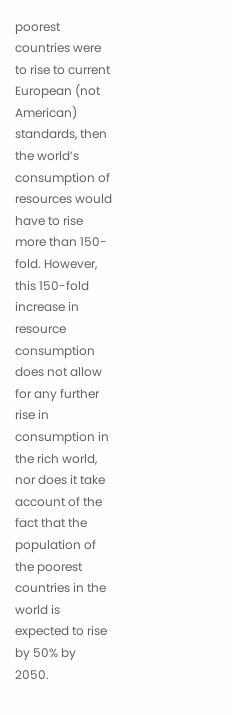poorest countries were to rise to current European (not American) standards, then the world’s consumption of resources would have to rise more than 150-fold. However, this 150-fold increase in resource consumption does not allow for any further rise in consumption in the rich world, nor does it take account of the fact that the population of the poorest countries in the world is expected to rise by 50% by 2050.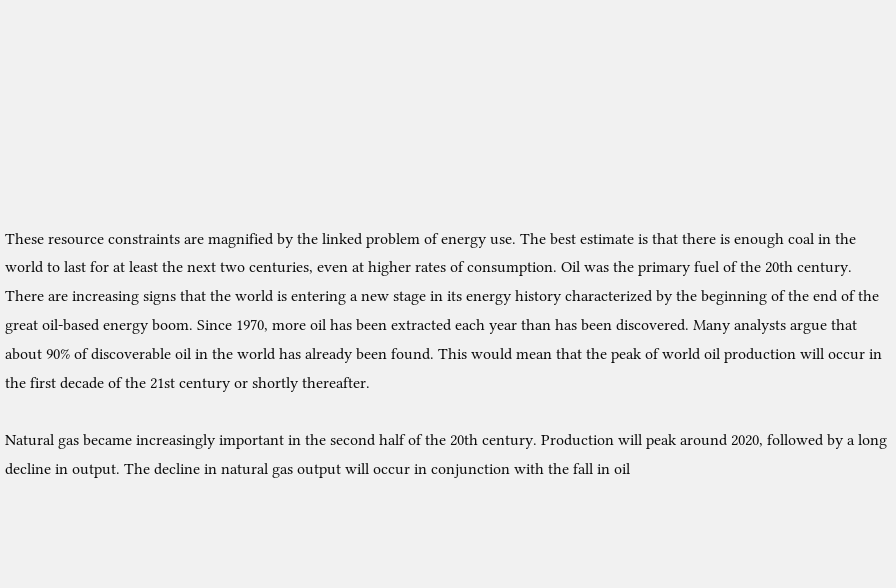These resource constraints are magnified by the linked problem of energy use. The best estimate is that there is enough coal in the world to last for at least the next two centuries, even at higher rates of consumption. Oil was the primary fuel of the 20th century. There are increasing signs that the world is entering a new stage in its energy history characterized by the beginning of the end of the great oil-based energy boom. Since 1970, more oil has been extracted each year than has been discovered. Many analysts argue that about 90% of discoverable oil in the world has already been found. This would mean that the peak of world oil production will occur in the first decade of the 21st century or shortly thereafter.

Natural gas became increasingly important in the second half of the 20th century. Production will peak around 2020, followed by a long decline in output. The decline in natural gas output will occur in conjunction with the fall in oil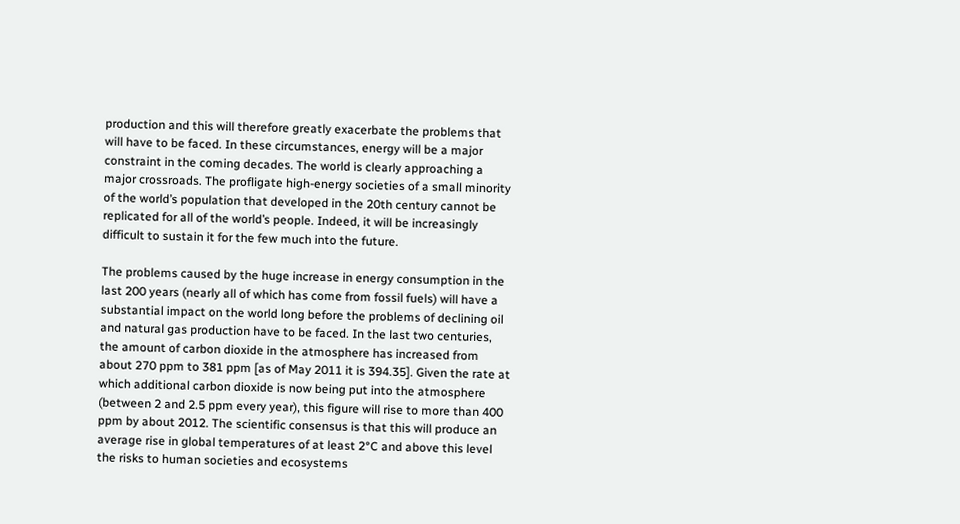production and this will therefore greatly exacerbate the problems that will have to be faced. In these circumstances, energy will be a major constraint in the coming decades. The world is clearly approaching a major crossroads. The profligate high-energy societies of a small minority of the world’s population that developed in the 20th century cannot be replicated for all of the world’s people. Indeed, it will be increasingly difficult to sustain it for the few much into the future.

The problems caused by the huge increase in energy consumption in the last 200 years (nearly all of which has come from fossil fuels) will have a substantial impact on the world long before the problems of declining oil and natural gas production have to be faced. In the last two centuries, the amount of carbon dioxide in the atmosphere has increased from about 270 ppm to 381 ppm [as of May 2011 it is 394.35]. Given the rate at which additional carbon dioxide is now being put into the atmosphere (between 2 and 2.5 ppm every year), this figure will rise to more than 400 ppm by about 2012. The scientific consensus is that this will produce an average rise in global temperatures of at least 2°C and above this level the risks to human societies and ecosystems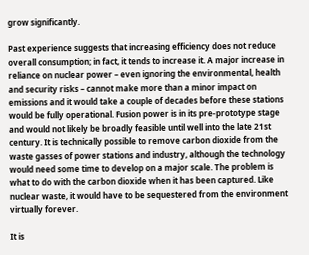grow significantly.

Past experience suggests that increasing efficiency does not reduce overall consumption; in fact, it tends to increase it. A major increase in reliance on nuclear power – even ignoring the environmental, health and security risks – cannot make more than a minor impact on emissions and it would take a couple of decades before these stations would be fully operational. Fusion power is in its pre-prototype stage and would not likely be broadly feasible until well into the late 21st century. It is technically possible to remove carbon dioxide from the waste gasses of power stations and industry, although the technology would need some time to develop on a major scale. The problem is what to do with the carbon dioxide when it has been captured. Like nuclear waste, it would have to be sequestered from the environment virtually forever.

It is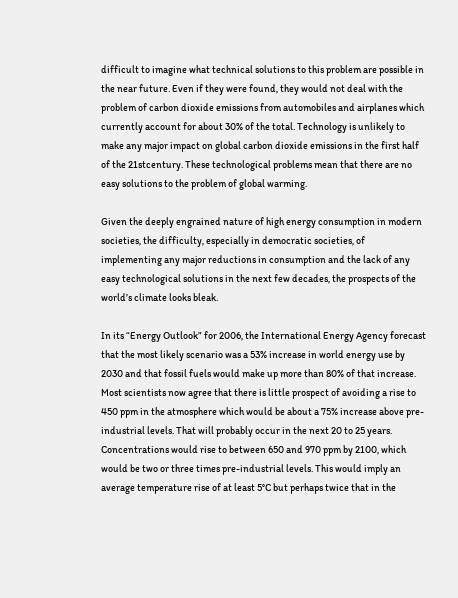difficult to imagine what technical solutions to this problem are possible in the near future. Even if they were found, they would not deal with the problem of carbon dioxide emissions from automobiles and airplanes which currently account for about 30% of the total. Technology is unlikely to make any major impact on global carbon dioxide emissions in the first half of the 21stcentury. These technological problems mean that there are no easy solutions to the problem of global warming.

Given the deeply engrained nature of high energy consumption in modern societies, the difficulty, especially in democratic societies, of implementing any major reductions in consumption and the lack of any easy technological solutions in the next few decades, the prospects of the world’s climate looks bleak.

In its “Energy Outlook” for 2006, the International Energy Agency forecast that the most likely scenario was a 53% increase in world energy use by 2030 and that fossil fuels would make up more than 80% of that increase. Most scientists now agree that there is little prospect of avoiding a rise to 450 ppm in the atmosphere which would be about a 75% increase above pre-industrial levels. That will probably occur in the next 20 to 25 years. Concentrations would rise to between 650 and 970 ppm by 2100, which would be two or three times pre-industrial levels. This would imply an average temperature rise of at least 5°C but perhaps twice that in the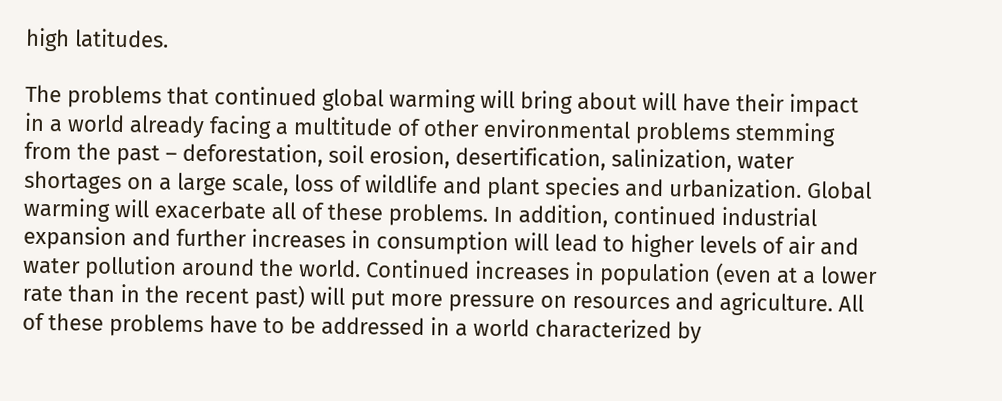high latitudes.

The problems that continued global warming will bring about will have their impact in a world already facing a multitude of other environmental problems stemming from the past – deforestation, soil erosion, desertification, salinization, water shortages on a large scale, loss of wildlife and plant species and urbanization. Global warming will exacerbate all of these problems. In addition, continued industrial expansion and further increases in consumption will lead to higher levels of air and water pollution around the world. Continued increases in population (even at a lower rate than in the recent past) will put more pressure on resources and agriculture. All of these problems have to be addressed in a world characterized by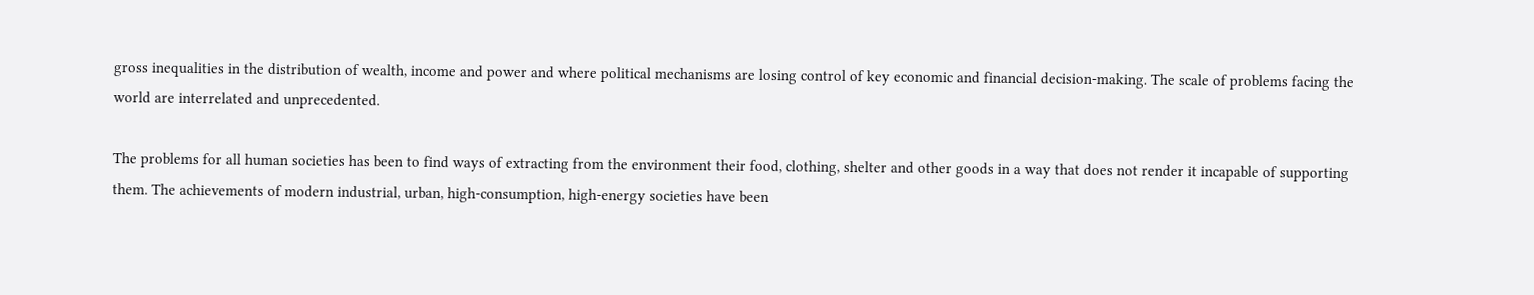gross inequalities in the distribution of wealth, income and power and where political mechanisms are losing control of key economic and financial decision-making. The scale of problems facing the world are interrelated and unprecedented.

The problems for all human societies has been to find ways of extracting from the environment their food, clothing, shelter and other goods in a way that does not render it incapable of supporting them. The achievements of modern industrial, urban, high-consumption, high-energy societies have been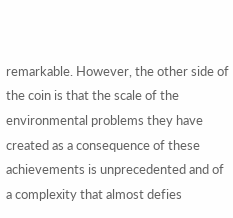remarkable. However, the other side of the coin is that the scale of the environmental problems they have created as a consequence of these achievements is unprecedented and of a complexity that almost defies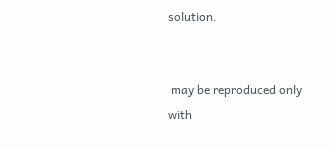solution.


 may be reproduced only with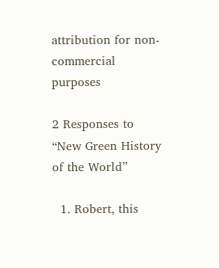attribution for non-commercial purposes

2 Responses to “New Green History of the World”

  1. Robert, this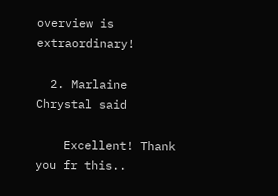overview is extraordinary!

  2. Marlaine Chrystal said

    Excellent! Thank you fr this..